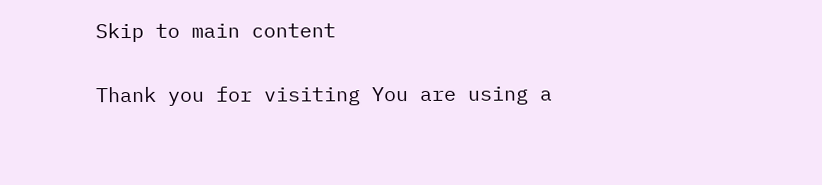Skip to main content

Thank you for visiting You are using a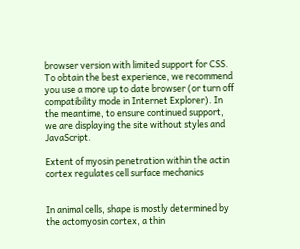browser version with limited support for CSS. To obtain the best experience, we recommend you use a more up to date browser (or turn off compatibility mode in Internet Explorer). In the meantime, to ensure continued support, we are displaying the site without styles and JavaScript.

Extent of myosin penetration within the actin cortex regulates cell surface mechanics


In animal cells, shape is mostly determined by the actomyosin cortex, a thin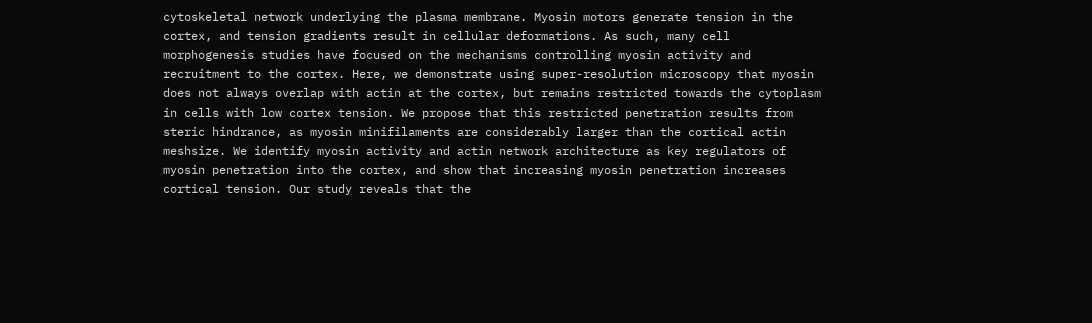cytoskeletal network underlying the plasma membrane. Myosin motors generate tension in the cortex, and tension gradients result in cellular deformations. As such, many cell morphogenesis studies have focused on the mechanisms controlling myosin activity and recruitment to the cortex. Here, we demonstrate using super-resolution microscopy that myosin does not always overlap with actin at the cortex, but remains restricted towards the cytoplasm in cells with low cortex tension. We propose that this restricted penetration results from steric hindrance, as myosin minifilaments are considerably larger than the cortical actin meshsize. We identify myosin activity and actin network architecture as key regulators of myosin penetration into the cortex, and show that increasing myosin penetration increases cortical tension. Our study reveals that the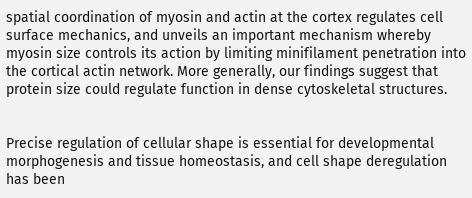spatial coordination of myosin and actin at the cortex regulates cell surface mechanics, and unveils an important mechanism whereby myosin size controls its action by limiting minifilament penetration into the cortical actin network. More generally, our findings suggest that protein size could regulate function in dense cytoskeletal structures.


Precise regulation of cellular shape is essential for developmental morphogenesis and tissue homeostasis, and cell shape deregulation has been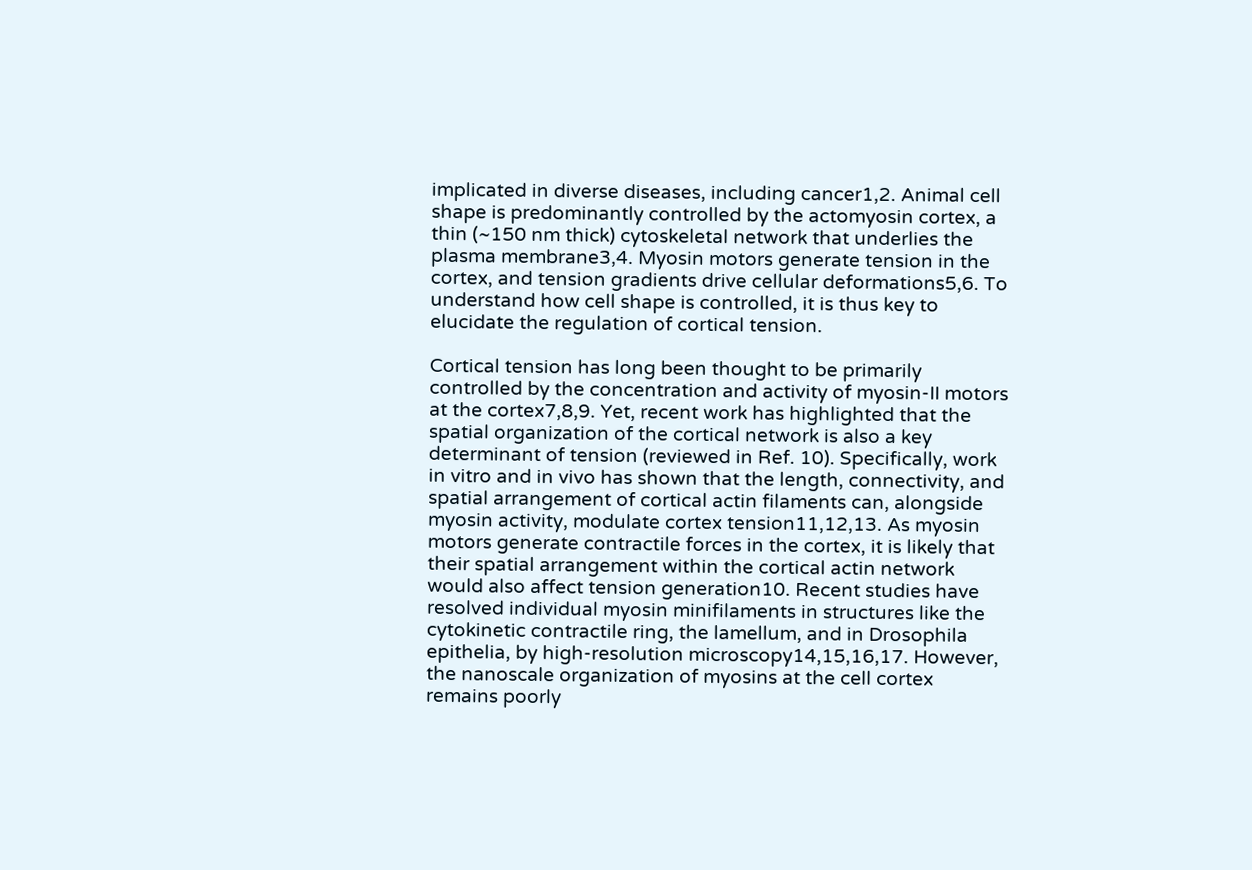implicated in diverse diseases, including cancer1,2. Animal cell shape is predominantly controlled by the actomyosin cortex, a thin (~150 nm thick) cytoskeletal network that underlies the plasma membrane3,4. Myosin motors generate tension in the cortex, and tension gradients drive cellular deformations5,6. To understand how cell shape is controlled, it is thus key to elucidate the regulation of cortical tension.

Cortical tension has long been thought to be primarily controlled by the concentration and activity of myosin-II motors at the cortex7,8,9. Yet, recent work has highlighted that the spatial organization of the cortical network is also a key determinant of tension (reviewed in Ref. 10). Specifically, work in vitro and in vivo has shown that the length, connectivity, and spatial arrangement of cortical actin filaments can, alongside myosin activity, modulate cortex tension11,12,13. As myosin motors generate contractile forces in the cortex, it is likely that their spatial arrangement within the cortical actin network would also affect tension generation10. Recent studies have resolved individual myosin minifilaments in structures like the cytokinetic contractile ring, the lamellum, and in Drosophila epithelia, by high-resolution microscopy14,15,16,17. However, the nanoscale organization of myosins at the cell cortex remains poorly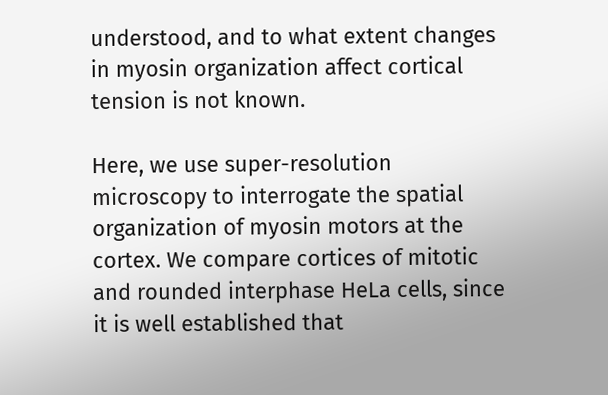understood, and to what extent changes in myosin organization affect cortical tension is not known.

Here, we use super-resolution microscopy to interrogate the spatial organization of myosin motors at the cortex. We compare cortices of mitotic and rounded interphase HeLa cells, since it is well established that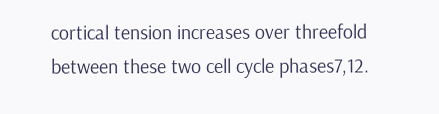cortical tension increases over threefold between these two cell cycle phases7,12.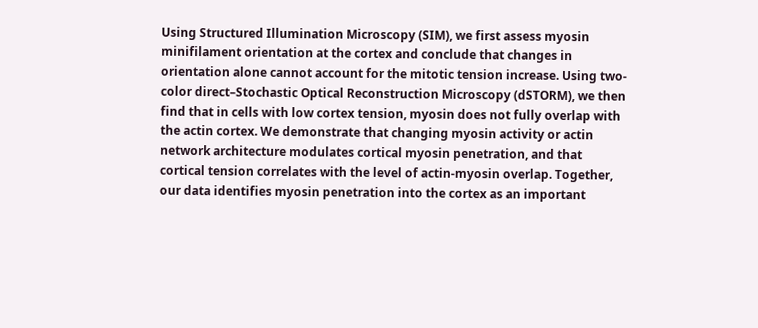Using Structured Illumination Microscopy (SIM), we first assess myosin minifilament orientation at the cortex and conclude that changes in orientation alone cannot account for the mitotic tension increase. Using two-color direct–Stochastic Optical Reconstruction Microscopy (dSTORM), we then find that in cells with low cortex tension, myosin does not fully overlap with the actin cortex. We demonstrate that changing myosin activity or actin network architecture modulates cortical myosin penetration, and that cortical tension correlates with the level of actin-myosin overlap. Together, our data identifies myosin penetration into the cortex as an important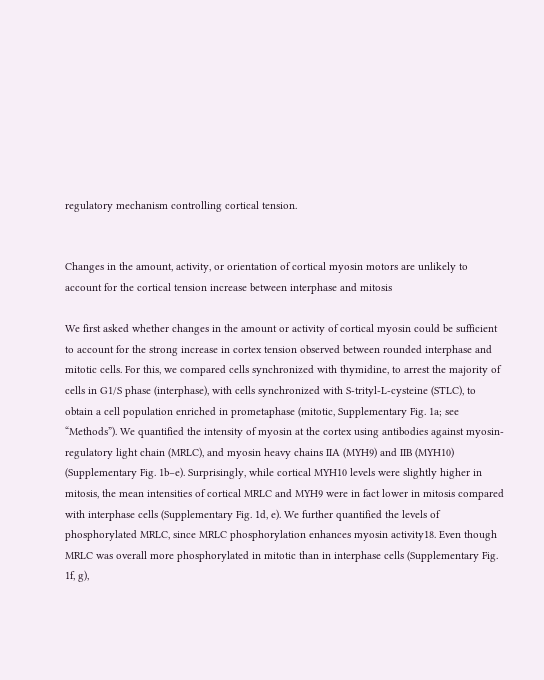regulatory mechanism controlling cortical tension.


Changes in the amount, activity, or orientation of cortical myosin motors are unlikely to account for the cortical tension increase between interphase and mitosis

We first asked whether changes in the amount or activity of cortical myosin could be sufficient to account for the strong increase in cortex tension observed between rounded interphase and mitotic cells. For this, we compared cells synchronized with thymidine, to arrest the majority of cells in G1/S phase (interphase), with cells synchronized with S-trityl-L-cysteine (STLC), to obtain a cell population enriched in prometaphase (mitotic, Supplementary Fig. 1a; see “Methods”). We quantified the intensity of myosin at the cortex using antibodies against myosin-regulatory light chain (MRLC), and myosin heavy chains IIA (MYH9) and IIB (MYH10) (Supplementary Fig. 1b–e). Surprisingly, while cortical MYH10 levels were slightly higher in mitosis, the mean intensities of cortical MRLC and MYH9 were in fact lower in mitosis compared with interphase cells (Supplementary Fig. 1d, e). We further quantified the levels of phosphorylated MRLC, since MRLC phosphorylation enhances myosin activity18. Even though MRLC was overall more phosphorylated in mitotic than in interphase cells (Supplementary Fig. 1f, g),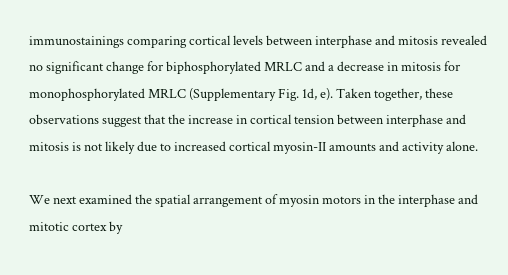immunostainings comparing cortical levels between interphase and mitosis revealed no significant change for biphosphorylated MRLC and a decrease in mitosis for monophosphorylated MRLC (Supplementary Fig. 1d, e). Taken together, these observations suggest that the increase in cortical tension between interphase and mitosis is not likely due to increased cortical myosin-II amounts and activity alone.

We next examined the spatial arrangement of myosin motors in the interphase and mitotic cortex by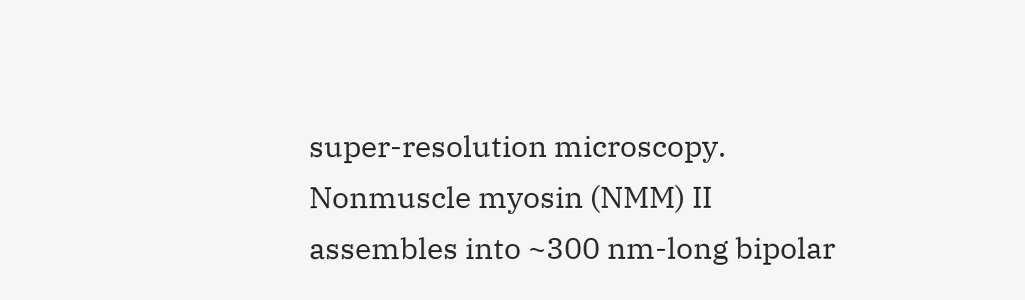super-resolution microscopy. Nonmuscle myosin (NMM) II assembles into ~300 nm-long bipolar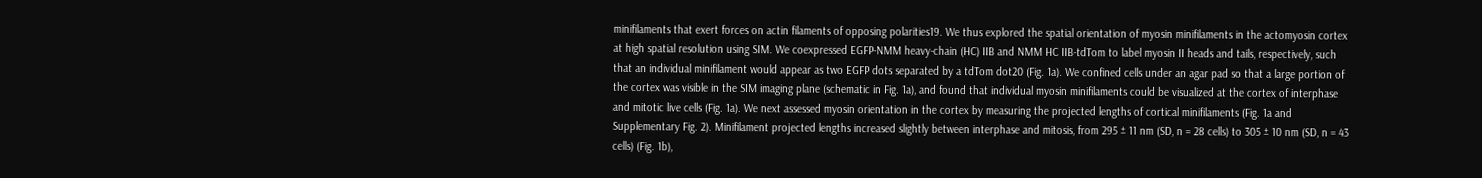minifilaments that exert forces on actin filaments of opposing polarities19. We thus explored the spatial orientation of myosin minifilaments in the actomyosin cortex at high spatial resolution using SIM. We coexpressed EGFP-NMM heavy-chain (HC) IIB and NMM HC IIB-tdTom to label myosin II heads and tails, respectively, such that an individual minifilament would appear as two EGFP dots separated by a tdTom dot20 (Fig. 1a). We confined cells under an agar pad so that a large portion of the cortex was visible in the SIM imaging plane (schematic in Fig. 1a), and found that individual myosin minifilaments could be visualized at the cortex of interphase and mitotic live cells (Fig. 1a). We next assessed myosin orientation in the cortex by measuring the projected lengths of cortical minifilaments (Fig. 1a and Supplementary Fig. 2). Minifilament projected lengths increased slightly between interphase and mitosis, from 295 ± 11 nm (SD, n = 28 cells) to 305 ± 10 nm (SD, n = 43 cells) (Fig. 1b),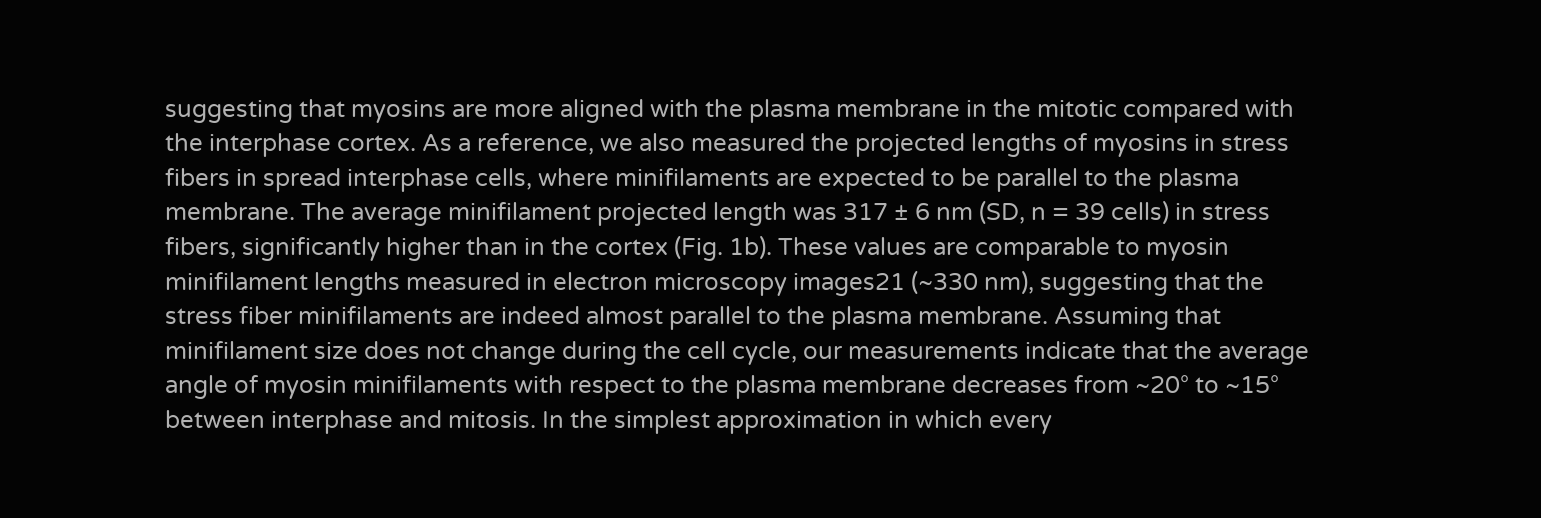suggesting that myosins are more aligned with the plasma membrane in the mitotic compared with the interphase cortex. As a reference, we also measured the projected lengths of myosins in stress fibers in spread interphase cells, where minifilaments are expected to be parallel to the plasma membrane. The average minifilament projected length was 317 ± 6 nm (SD, n = 39 cells) in stress fibers, significantly higher than in the cortex (Fig. 1b). These values are comparable to myosin minifilament lengths measured in electron microscopy images21 (~330 nm), suggesting that the stress fiber minifilaments are indeed almost parallel to the plasma membrane. Assuming that minifilament size does not change during the cell cycle, our measurements indicate that the average angle of myosin minifilaments with respect to the plasma membrane decreases from ~20° to ~15° between interphase and mitosis. In the simplest approximation in which every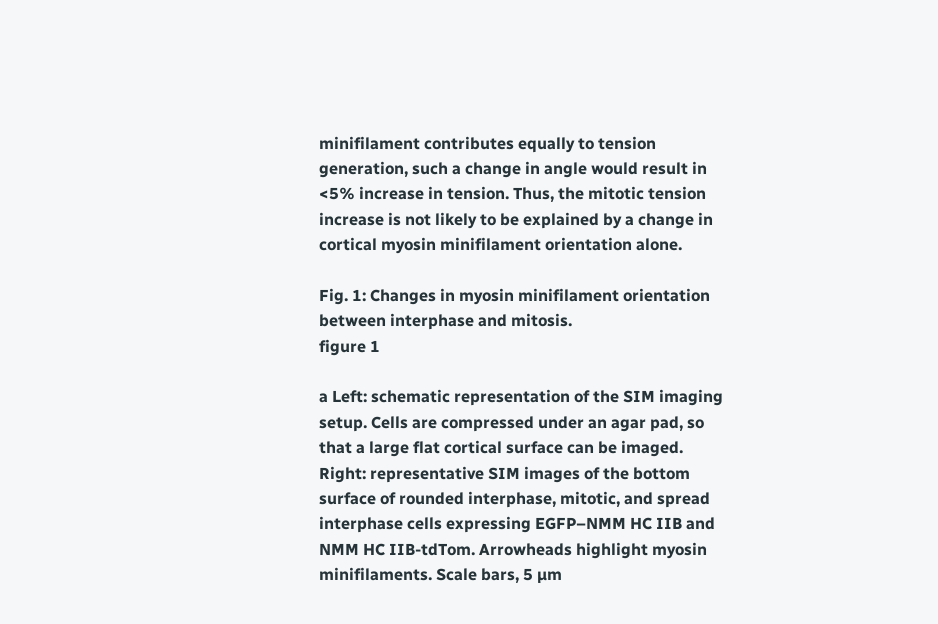minifilament contributes equally to tension generation, such a change in angle would result in <5% increase in tension. Thus, the mitotic tension increase is not likely to be explained by a change in cortical myosin minifilament orientation alone.

Fig. 1: Changes in myosin minifilament orientation between interphase and mitosis.
figure 1

a Left: schematic representation of the SIM imaging setup. Cells are compressed under an agar pad, so that a large flat cortical surface can be imaged. Right: representative SIM images of the bottom surface of rounded interphase, mitotic, and spread interphase cells expressing EGFP–NMM HC IIB and NMM HC IIB-tdTom. Arrowheads highlight myosin minifilaments. Scale bars, 5 µm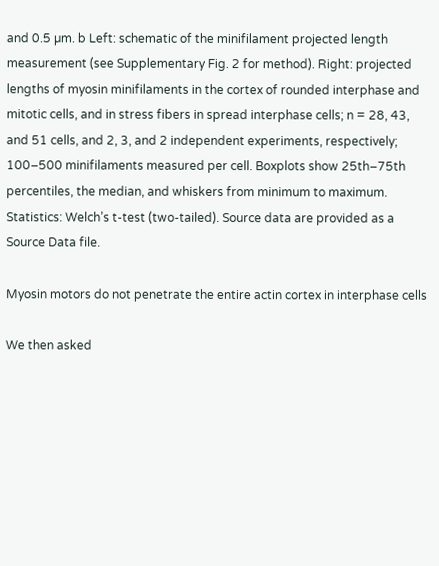and 0.5 µm. b Left: schematic of the minifilament projected length measurement (see Supplementary Fig. 2 for method). Right: projected lengths of myosin minifilaments in the cortex of rounded interphase and mitotic cells, and in stress fibers in spread interphase cells; n = 28, 43, and 51 cells, and 2, 3, and 2 independent experiments, respectively; 100–500 minifilaments measured per cell. Boxplots show 25th–75th percentiles, the median, and whiskers from minimum to maximum. Statistics: Welch’s t-test (two-tailed). Source data are provided as a Source Data file.

Myosin motors do not penetrate the entire actin cortex in interphase cells

We then asked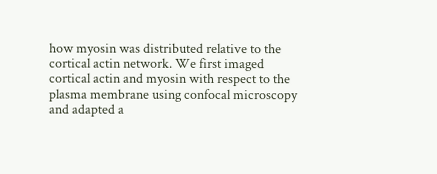how myosin was distributed relative to the cortical actin network. We first imaged cortical actin and myosin with respect to the plasma membrane using confocal microscopy and adapted a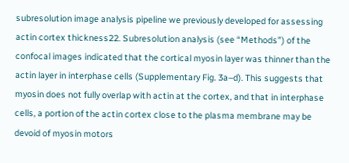subresolution image analysis pipeline we previously developed for assessing actin cortex thickness22. Subresolution analysis (see “Methods”) of the confocal images indicated that the cortical myosin layer was thinner than the actin layer in interphase cells (Supplementary Fig. 3a–d). This suggests that myosin does not fully overlap with actin at the cortex, and that in interphase cells, a portion of the actin cortex close to the plasma membrane may be devoid of myosin motors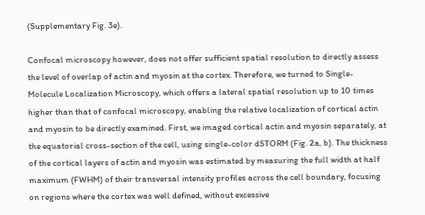(Supplementary Fig. 3e).

Confocal microscopy however, does not offer sufficient spatial resolution to directly assess the level of overlap of actin and myosin at the cortex. Therefore, we turned to Single-Molecule Localization Microscopy, which offers a lateral spatial resolution up to 10 times higher than that of confocal microscopy, enabling the relative localization of cortical actin and myosin to be directly examined. First, we imaged cortical actin and myosin separately, at the equatorial cross-section of the cell, using single-color dSTORM (Fig. 2a, b). The thickness of the cortical layers of actin and myosin was estimated by measuring the full width at half maximum (FWHM) of their transversal intensity profiles across the cell boundary, focusing on regions where the cortex was well defined, without excessive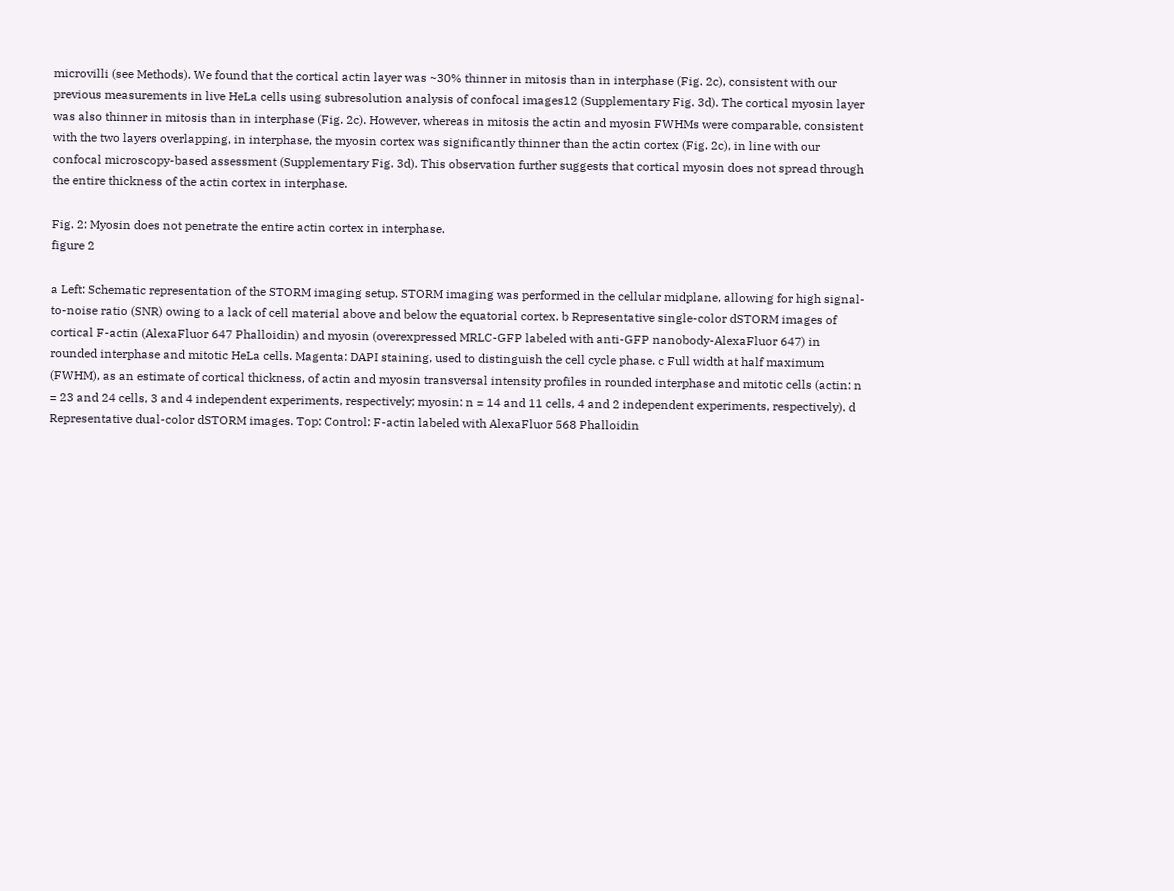microvilli (see Methods). We found that the cortical actin layer was ~30% thinner in mitosis than in interphase (Fig. 2c), consistent with our previous measurements in live HeLa cells using subresolution analysis of confocal images12 (Supplementary Fig. 3d). The cortical myosin layer was also thinner in mitosis than in interphase (Fig. 2c). However, whereas in mitosis the actin and myosin FWHMs were comparable, consistent with the two layers overlapping, in interphase, the myosin cortex was significantly thinner than the actin cortex (Fig. 2c), in line with our confocal microscopy-based assessment (Supplementary Fig. 3d). This observation further suggests that cortical myosin does not spread through the entire thickness of the actin cortex in interphase.

Fig. 2: Myosin does not penetrate the entire actin cortex in interphase.
figure 2

a Left: Schematic representation of the STORM imaging setup. STORM imaging was performed in the cellular midplane, allowing for high signal-to-noise ratio (SNR) owing to a lack of cell material above and below the equatorial cortex. b Representative single-color dSTORM images of cortical F-actin (AlexaFluor 647 Phalloidin) and myosin (overexpressed MRLC-GFP labeled with anti-GFP nanobody-AlexaFluor 647) in rounded interphase and mitotic HeLa cells. Magenta: DAPI staining, used to distinguish the cell cycle phase. c Full width at half maximum (FWHM), as an estimate of cortical thickness, of actin and myosin transversal intensity profiles in rounded interphase and mitotic cells (actin: n = 23 and 24 cells, 3 and 4 independent experiments, respectively; myosin: n = 14 and 11 cells, 4 and 2 independent experiments, respectively). d Representative dual-color dSTORM images. Top: Control: F-actin labeled with AlexaFluor 568 Phalloidin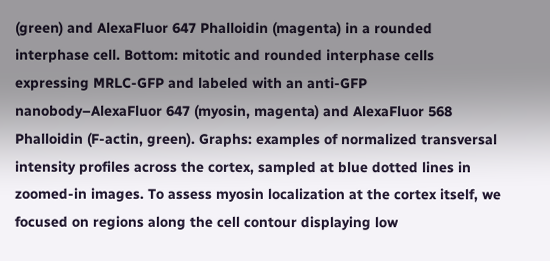(green) and AlexaFluor 647 Phalloidin (magenta) in a rounded interphase cell. Bottom: mitotic and rounded interphase cells expressing MRLC-GFP and labeled with an anti-GFP nanobody–AlexaFluor 647 (myosin, magenta) and AlexaFluor 568 Phalloidin (F-actin, green). Graphs: examples of normalized transversal intensity profiles across the cortex, sampled at blue dotted lines in zoomed-in images. To assess myosin localization at the cortex itself, we focused on regions along the cell contour displaying low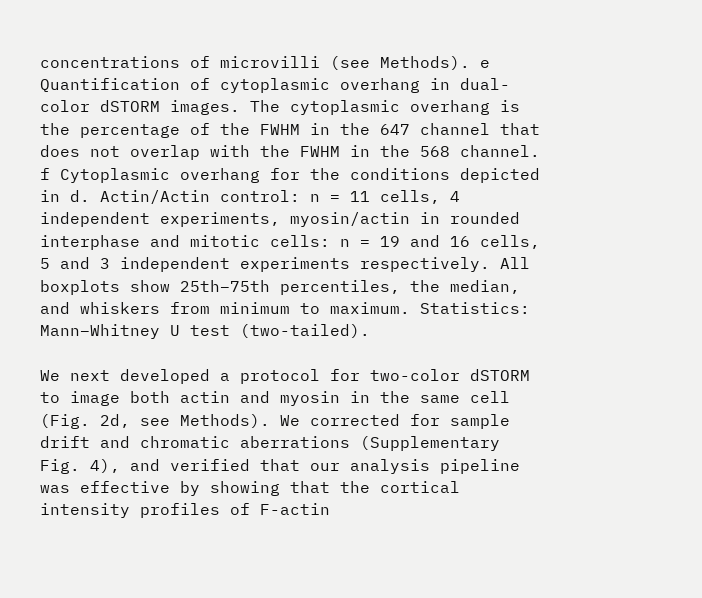concentrations of microvilli (see Methods). e Quantification of cytoplasmic overhang in dual-color dSTORM images. The cytoplasmic overhang is the percentage of the FWHM in the 647 channel that does not overlap with the FWHM in the 568 channel. f Cytoplasmic overhang for the conditions depicted in d. Actin/Actin control: n = 11 cells, 4 independent experiments, myosin/actin in rounded interphase and mitotic cells: n = 19 and 16 cells, 5 and 3 independent experiments respectively. All boxplots show 25th–75th percentiles, the median, and whiskers from minimum to maximum. Statistics: Mann–Whitney U test (two-tailed).

We next developed a protocol for two-color dSTORM to image both actin and myosin in the same cell (Fig. 2d, see Methods). We corrected for sample drift and chromatic aberrations (Supplementary Fig. 4), and verified that our analysis pipeline was effective by showing that the cortical intensity profiles of F-actin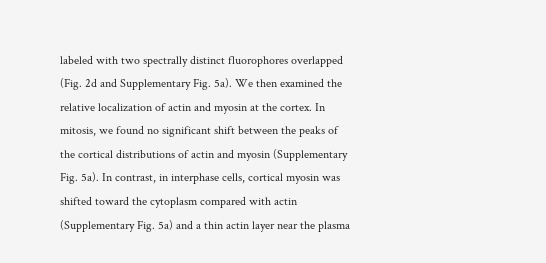labeled with two spectrally distinct fluorophores overlapped (Fig. 2d and Supplementary Fig. 5a). We then examined the relative localization of actin and myosin at the cortex. In mitosis, we found no significant shift between the peaks of the cortical distributions of actin and myosin (Supplementary Fig. 5a). In contrast, in interphase cells, cortical myosin was shifted toward the cytoplasm compared with actin (Supplementary Fig. 5a) and a thin actin layer near the plasma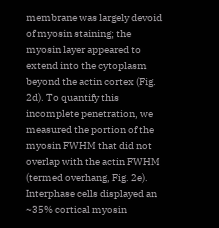membrane was largely devoid of myosin staining; the myosin layer appeared to extend into the cytoplasm beyond the actin cortex (Fig. 2d). To quantify this incomplete penetration, we measured the portion of the myosin FWHM that did not overlap with the actin FWHM (termed overhang, Fig. 2e). Interphase cells displayed an ~35% cortical myosin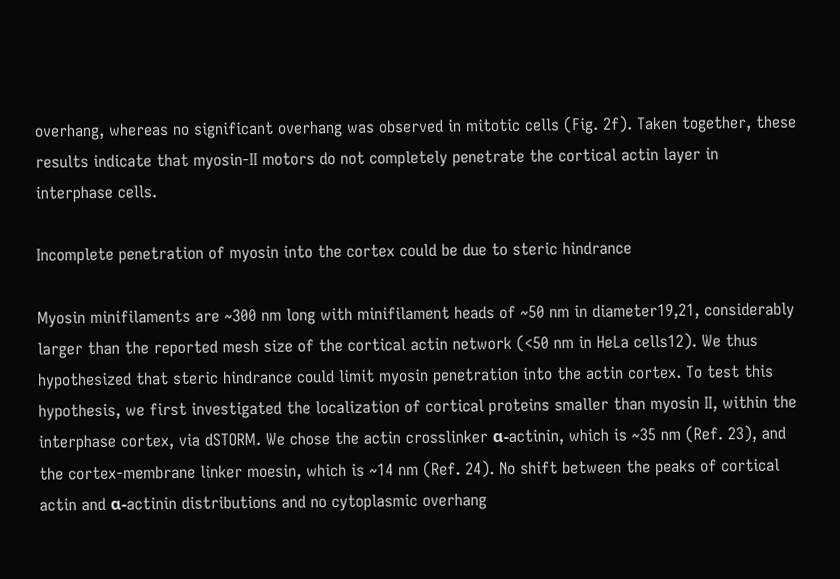overhang, whereas no significant overhang was observed in mitotic cells (Fig. 2f). Taken together, these results indicate that myosin-II motors do not completely penetrate the cortical actin layer in interphase cells.

Incomplete penetration of myosin into the cortex could be due to steric hindrance

Myosin minifilaments are ~300 nm long with minifilament heads of ~50 nm in diameter19,21, considerably larger than the reported mesh size of the cortical actin network (<50 nm in HeLa cells12). We thus hypothesized that steric hindrance could limit myosin penetration into the actin cortex. To test this hypothesis, we first investigated the localization of cortical proteins smaller than myosin II, within the interphase cortex, via dSTORM. We chose the actin crosslinker α-actinin, which is ~35 nm (Ref. 23), and the cortex-membrane linker moesin, which is ~14 nm (Ref. 24). No shift between the peaks of cortical actin and α-actinin distributions and no cytoplasmic overhang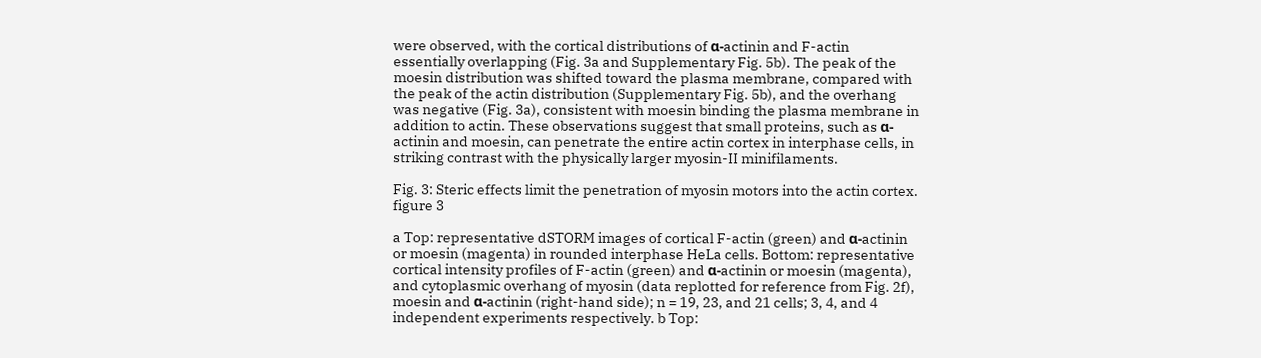were observed, with the cortical distributions of α-actinin and F-actin essentially overlapping (Fig. 3a and Supplementary Fig. 5b). The peak of the moesin distribution was shifted toward the plasma membrane, compared with the peak of the actin distribution (Supplementary Fig. 5b), and the overhang was negative (Fig. 3a), consistent with moesin binding the plasma membrane in addition to actin. These observations suggest that small proteins, such as α-actinin and moesin, can penetrate the entire actin cortex in interphase cells, in striking contrast with the physically larger myosin-II minifilaments.

Fig. 3: Steric effects limit the penetration of myosin motors into the actin cortex.
figure 3

a Top: representative dSTORM images of cortical F-actin (green) and α-actinin or moesin (magenta) in rounded interphase HeLa cells. Bottom: representative cortical intensity profiles of F-actin (green) and α-actinin or moesin (magenta), and cytoplasmic overhang of myosin (data replotted for reference from Fig. 2f), moesin and α-actinin (right-hand side); n = 19, 23, and 21 cells; 3, 4, and 4 independent experiments respectively. b Top: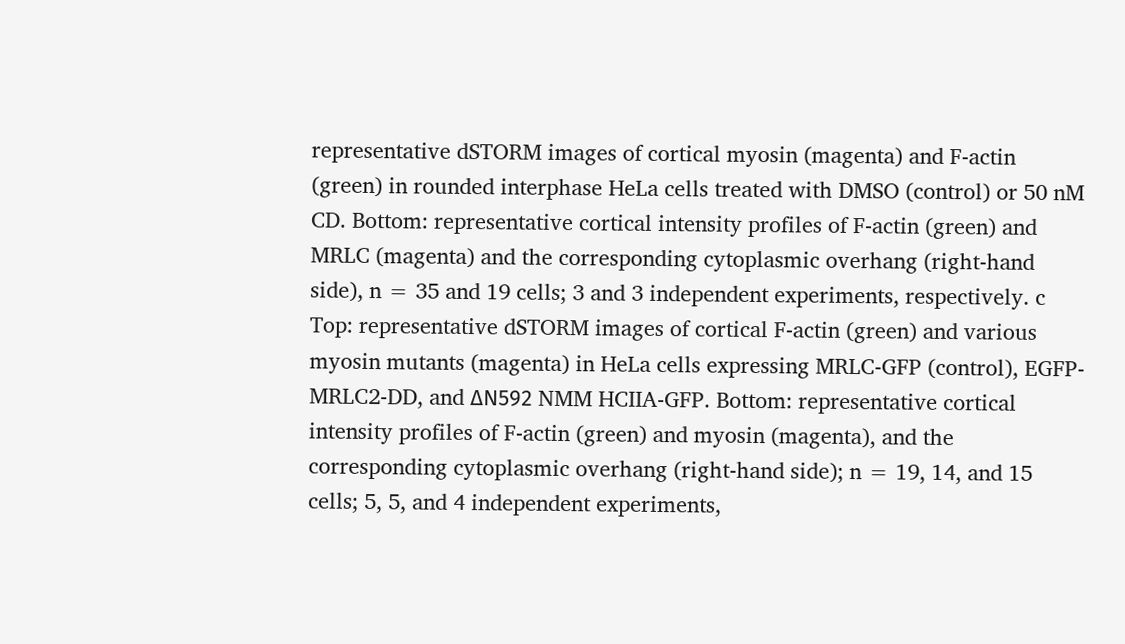representative dSTORM images of cortical myosin (magenta) and F-actin (green) in rounded interphase HeLa cells treated with DMSO (control) or 50 nM CD. Bottom: representative cortical intensity profiles of F-actin (green) and MRLC (magenta) and the corresponding cytoplasmic overhang (right-hand side), n = 35 and 19 cells; 3 and 3 independent experiments, respectively. c Top: representative dSTORM images of cortical F-actin (green) and various myosin mutants (magenta) in HeLa cells expressing MRLC-GFP (control), EGFP-MRLC2-DD, and ΔN592 NMM HCIIA-GFP. Bottom: representative cortical intensity profiles of F-actin (green) and myosin (magenta), and the corresponding cytoplasmic overhang (right-hand side); n = 19, 14, and 15 cells; 5, 5, and 4 independent experiments,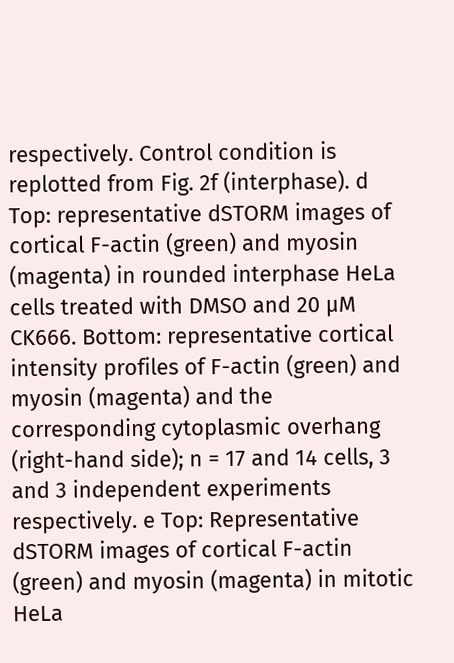respectively. Control condition is replotted from Fig. 2f (interphase). d Top: representative dSTORM images of cortical F-actin (green) and myosin (magenta) in rounded interphase HeLa cells treated with DMSO and 20 µM CK666. Bottom: representative cortical intensity profiles of F-actin (green) and myosin (magenta) and the corresponding cytoplasmic overhang (right-hand side); n = 17 and 14 cells, 3 and 3 independent experiments respectively. e Top: Representative dSTORM images of cortical F-actin (green) and myosin (magenta) in mitotic HeLa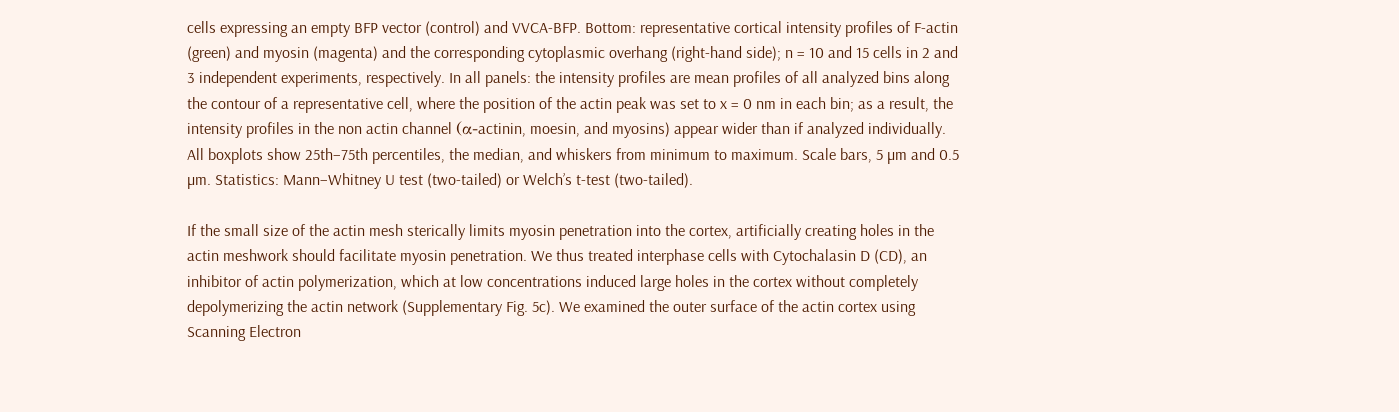cells expressing an empty BFP vector (control) and VVCA-BFP. Bottom: representative cortical intensity profiles of F-actin (green) and myosin (magenta) and the corresponding cytoplasmic overhang (right-hand side); n = 10 and 15 cells in 2 and 3 independent experiments, respectively. In all panels: the intensity profiles are mean profiles of all analyzed bins along the contour of a representative cell, where the position of the actin peak was set to x = 0 nm in each bin; as a result, the intensity profiles in the non actin channel (α-actinin, moesin, and myosins) appear wider than if analyzed individually. All boxplots show 25th–75th percentiles, the median, and whiskers from minimum to maximum. Scale bars, 5 µm and 0.5 µm. Statistics: Mann–Whitney U test (two-tailed) or Welch’s t-test (two-tailed).

If the small size of the actin mesh sterically limits myosin penetration into the cortex, artificially creating holes in the actin meshwork should facilitate myosin penetration. We thus treated interphase cells with Cytochalasin D (CD), an inhibitor of actin polymerization, which at low concentrations induced large holes in the cortex without completely depolymerizing the actin network (Supplementary Fig. 5c). We examined the outer surface of the actin cortex using Scanning Electron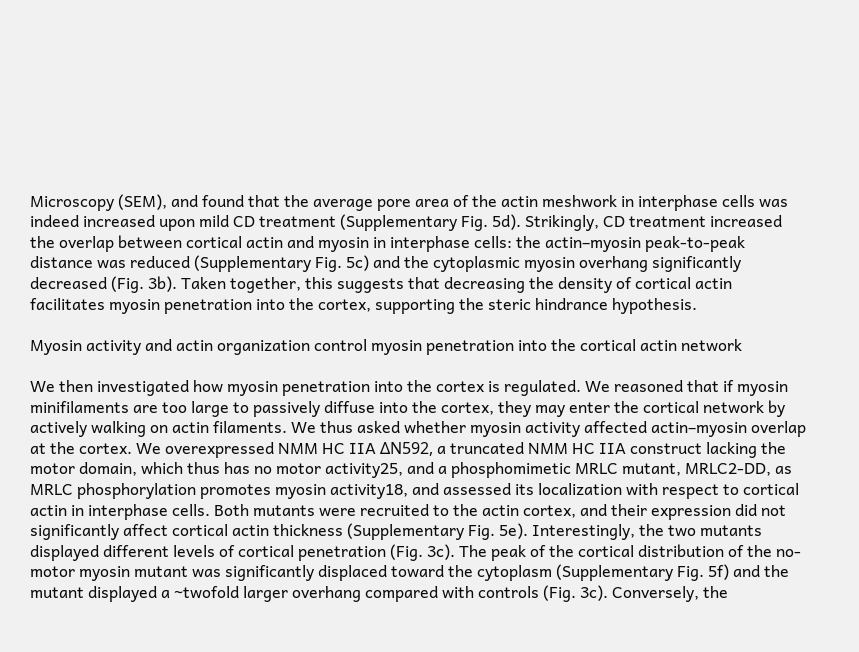Microscopy (SEM), and found that the average pore area of the actin meshwork in interphase cells was indeed increased upon mild CD treatment (Supplementary Fig. 5d). Strikingly, CD treatment increased the overlap between cortical actin and myosin in interphase cells: the actin–myosin peak-to-peak distance was reduced (Supplementary Fig. 5c) and the cytoplasmic myosin overhang significantly decreased (Fig. 3b). Taken together, this suggests that decreasing the density of cortical actin facilitates myosin penetration into the cortex, supporting the steric hindrance hypothesis.

Myosin activity and actin organization control myosin penetration into the cortical actin network

We then investigated how myosin penetration into the cortex is regulated. We reasoned that if myosin minifilaments are too large to passively diffuse into the cortex, they may enter the cortical network by actively walking on actin filaments. We thus asked whether myosin activity affected actin–myosin overlap at the cortex. We overexpressed NMM HC IIA ΔN592, a truncated NMM HC IIA construct lacking the motor domain, which thus has no motor activity25, and a phosphomimetic MRLC mutant, MRLC2-DD, as MRLC phosphorylation promotes myosin activity18, and assessed its localization with respect to cortical actin in interphase cells. Both mutants were recruited to the actin cortex, and their expression did not significantly affect cortical actin thickness (Supplementary Fig. 5e). Interestingly, the two mutants displayed different levels of cortical penetration (Fig. 3c). The peak of the cortical distribution of the no-motor myosin mutant was significantly displaced toward the cytoplasm (Supplementary Fig. 5f) and the mutant displayed a ~twofold larger overhang compared with controls (Fig. 3c). Conversely, the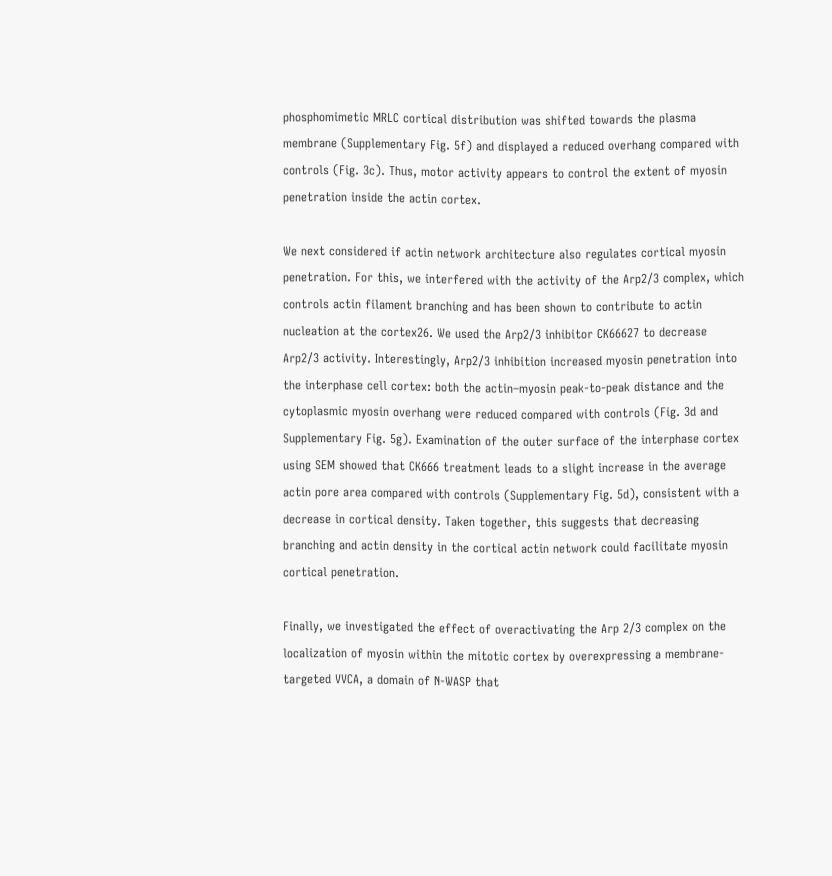phosphomimetic MRLC cortical distribution was shifted towards the plasma membrane (Supplementary Fig. 5f) and displayed a reduced overhang compared with controls (Fig. 3c). Thus, motor activity appears to control the extent of myosin penetration inside the actin cortex.

We next considered if actin network architecture also regulates cortical myosin penetration. For this, we interfered with the activity of the Arp2/3 complex, which controls actin filament branching and has been shown to contribute to actin nucleation at the cortex26. We used the Arp2/3 inhibitor CK66627 to decrease Arp2/3 activity. Interestingly, Arp2/3 inhibition increased myosin penetration into the interphase cell cortex: both the actin–myosin peak-to-peak distance and the cytoplasmic myosin overhang were reduced compared with controls (Fig. 3d and Supplementary Fig. 5g). Examination of the outer surface of the interphase cortex using SEM showed that CK666 treatment leads to a slight increase in the average actin pore area compared with controls (Supplementary Fig. 5d), consistent with a decrease in cortical density. Taken together, this suggests that decreasing branching and actin density in the cortical actin network could facilitate myosin cortical penetration.

Finally, we investigated the effect of overactivating the Arp 2/3 complex on the localization of myosin within the mitotic cortex by overexpressing a membrane-targeted VVCA, a domain of N-WASP that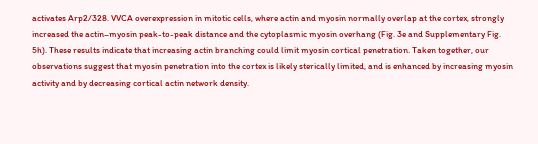activates Arp2/328. VVCA overexpression in mitotic cells, where actin and myosin normally overlap at the cortex, strongly increased the actin–myosin peak-to-peak distance and the cytoplasmic myosin overhang (Fig. 3e and Supplementary Fig. 5h). These results indicate that increasing actin branching could limit myosin cortical penetration. Taken together, our observations suggest that myosin penetration into the cortex is likely sterically limited, and is enhanced by increasing myosin activity and by decreasing cortical actin network density.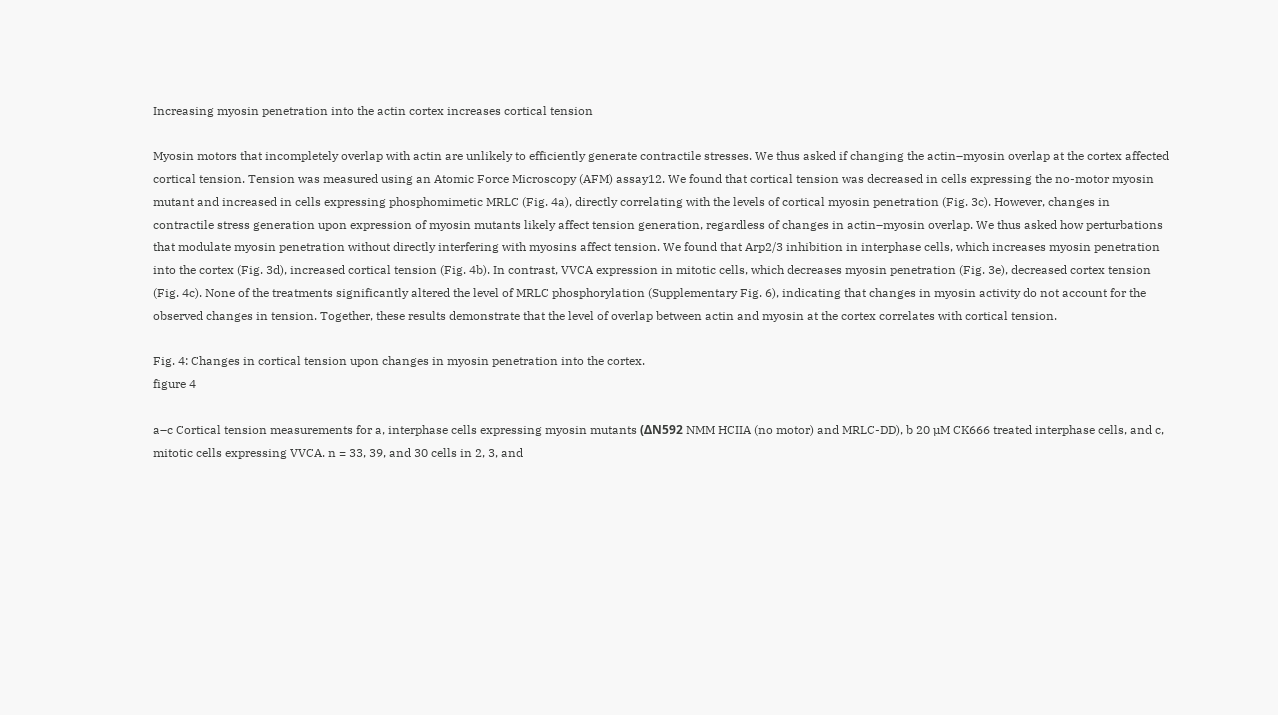Increasing myosin penetration into the actin cortex increases cortical tension

Myosin motors that incompletely overlap with actin are unlikely to efficiently generate contractile stresses. We thus asked if changing the actin–myosin overlap at the cortex affected cortical tension. Tension was measured using an Atomic Force Microscopy (AFM) assay12. We found that cortical tension was decreased in cells expressing the no-motor myosin mutant and increased in cells expressing phosphomimetic MRLC (Fig. 4a), directly correlating with the levels of cortical myosin penetration (Fig. 3c). However, changes in contractile stress generation upon expression of myosin mutants likely affect tension generation, regardless of changes in actin–myosin overlap. We thus asked how perturbations that modulate myosin penetration without directly interfering with myosins affect tension. We found that Arp2/3 inhibition in interphase cells, which increases myosin penetration into the cortex (Fig. 3d), increased cortical tension (Fig. 4b). In contrast, VVCA expression in mitotic cells, which decreases myosin penetration (Fig. 3e), decreased cortex tension (Fig. 4c). None of the treatments significantly altered the level of MRLC phosphorylation (Supplementary Fig. 6), indicating that changes in myosin activity do not account for the observed changes in tension. Together, these results demonstrate that the level of overlap between actin and myosin at the cortex correlates with cortical tension.

Fig. 4: Changes in cortical tension upon changes in myosin penetration into the cortex.
figure 4

a–c Cortical tension measurements for a, interphase cells expressing myosin mutants (ΔN592 NMM HCIIA (no motor) and MRLC-DD), b 20 µM CK666 treated interphase cells, and c, mitotic cells expressing VVCA. n = 33, 39, and 30 cells in 2, 3, and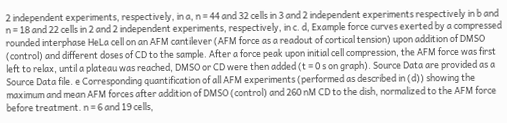2 independent experiments, respectively, in a, n = 44 and 32 cells in 3 and 2 independent experiments respectively in b and n = 18 and 22 cells in 2 and 2 independent experiments, respectively, in c. d, Example force curves exerted by a compressed rounded interphase HeLa cell on an AFM cantilever (AFM force as a readout of cortical tension) upon addition of DMSO (control) and different doses of CD to the sample. After a force peak upon initial cell compression, the AFM force was first left to relax, until a plateau was reached, DMSO or CD were then added (t = 0 s on graph). Source Data are provided as a Source Data file. e Corresponding quantification of all AFM experiments (performed as described in (d)) showing the maximum and mean AFM forces after addition of DMSO (control) and 260 nM CD to the dish, normalized to the AFM force before treatment. n = 6 and 19 cells,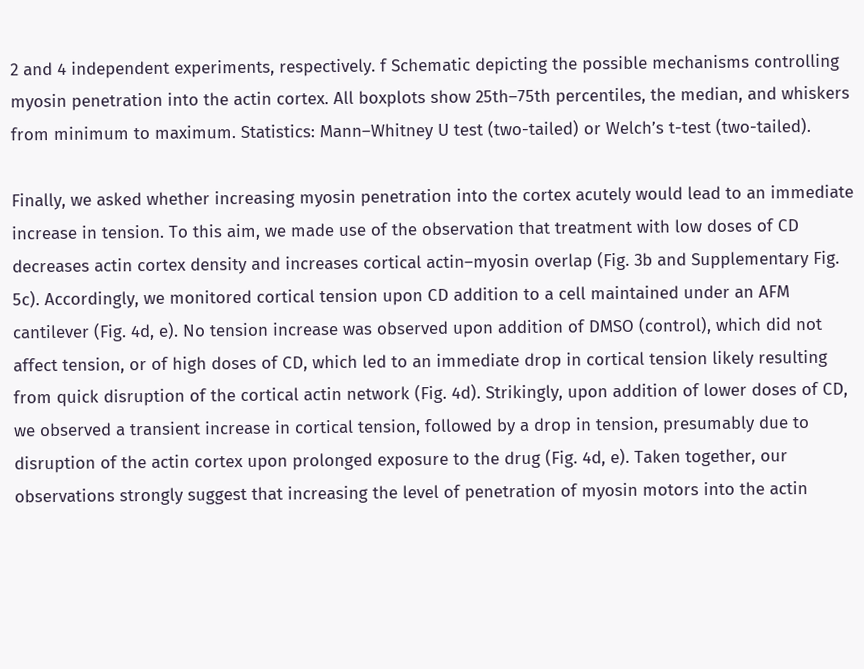2 and 4 independent experiments, respectively. f Schematic depicting the possible mechanisms controlling myosin penetration into the actin cortex. All boxplots show 25th–75th percentiles, the median, and whiskers from minimum to maximum. Statistics: Mann–Whitney U test (two-tailed) or Welch’s t-test (two-tailed).

Finally, we asked whether increasing myosin penetration into the cortex acutely would lead to an immediate increase in tension. To this aim, we made use of the observation that treatment with low doses of CD decreases actin cortex density and increases cortical actin–myosin overlap (Fig. 3b and Supplementary Fig. 5c). Accordingly, we monitored cortical tension upon CD addition to a cell maintained under an AFM cantilever (Fig. 4d, e). No tension increase was observed upon addition of DMSO (control), which did not affect tension, or of high doses of CD, which led to an immediate drop in cortical tension likely resulting from quick disruption of the cortical actin network (Fig. 4d). Strikingly, upon addition of lower doses of CD, we observed a transient increase in cortical tension, followed by a drop in tension, presumably due to disruption of the actin cortex upon prolonged exposure to the drug (Fig. 4d, e). Taken together, our observations strongly suggest that increasing the level of penetration of myosin motors into the actin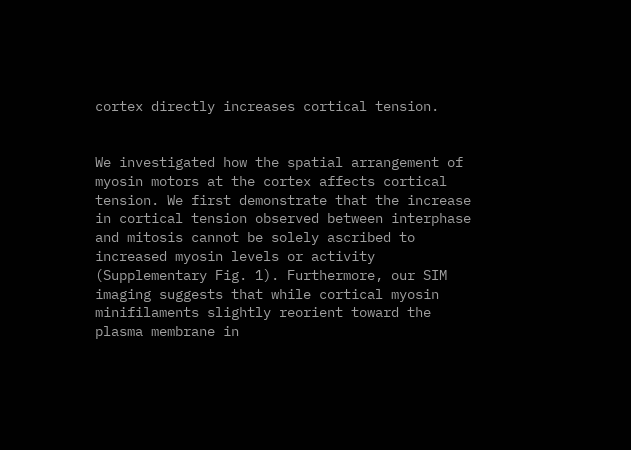cortex directly increases cortical tension.


We investigated how the spatial arrangement of myosin motors at the cortex affects cortical tension. We first demonstrate that the increase in cortical tension observed between interphase and mitosis cannot be solely ascribed to increased myosin levels or activity (Supplementary Fig. 1). Furthermore, our SIM imaging suggests that while cortical myosin minifilaments slightly reorient toward the plasma membrane in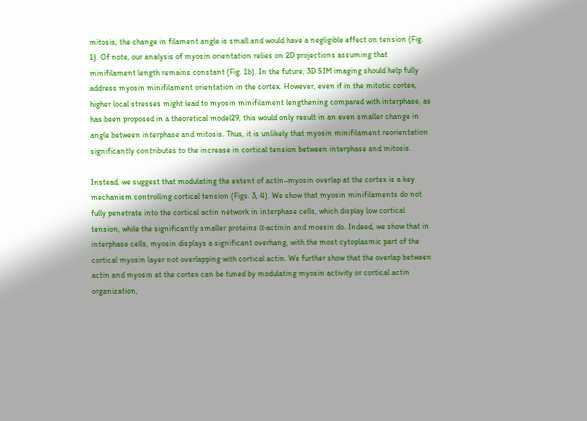mitosis, the change in filament angle is small and would have a negligible effect on tension (Fig. 1). Of note, our analysis of myosin orientation relies on 2D projections assuming that minifilament length remains constant (Fig. 1b). In the future, 3D SIM imaging should help fully address myosin minifilament orientation in the cortex. However, even if in the mitotic cortex, higher local stresses might lead to myosin minifilament lengthening compared with interphase, as has been proposed in a theoretical model29, this would only result in an even smaller change in angle between interphase and mitosis. Thus, it is unlikely that myosin minifilament reorientation significantly contributes to the increase in cortical tension between interphase and mitosis.

Instead, we suggest that modulating the extent of actin–myosin overlap at the cortex is a key mechanism controlling cortical tension (Figs. 3, 4). We show that myosin minifilaments do not fully penetrate into the cortical actin network in interphase cells, which display low cortical tension, while the significantly smaller proteins α-actinin and moesin do. Indeed, we show that in interphase cells, myosin displays a significant overhang, with the most cytoplasmic part of the cortical myosin layer not overlapping with cortical actin. We further show that the overlap between actin and myosin at the cortex can be tuned by modulating myosin activity or cortical actin organization,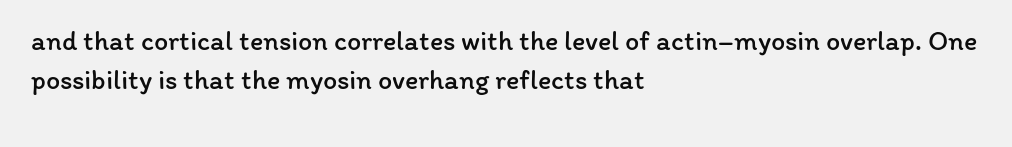and that cortical tension correlates with the level of actin–myosin overlap. One possibility is that the myosin overhang reflects that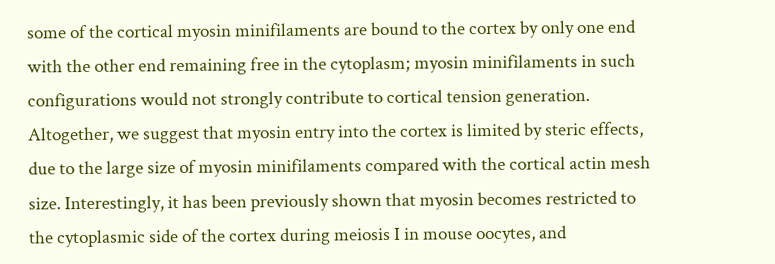some of the cortical myosin minifilaments are bound to the cortex by only one end with the other end remaining free in the cytoplasm; myosin minifilaments in such configurations would not strongly contribute to cortical tension generation. Altogether, we suggest that myosin entry into the cortex is limited by steric effects, due to the large size of myosin minifilaments compared with the cortical actin mesh size. Interestingly, it has been previously shown that myosin becomes restricted to the cytoplasmic side of the cortex during meiosis I in mouse oocytes, and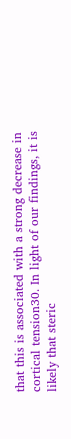that this is associated with a strong decrease in cortical tension30. In light of our findings, it is likely that steric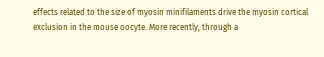effects related to the size of myosin minifilaments drive the myosin cortical exclusion in the mouse oocyte. More recently, through a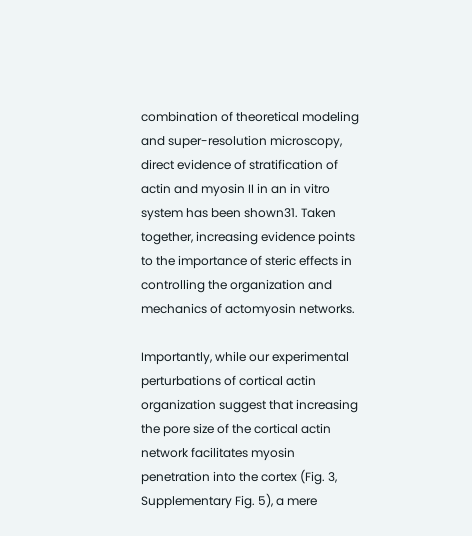combination of theoretical modeling and super-resolution microscopy, direct evidence of stratification of actin and myosin II in an in vitro system has been shown31. Taken together, increasing evidence points to the importance of steric effects in controlling the organization and mechanics of actomyosin networks.

Importantly, while our experimental perturbations of cortical actin organization suggest that increasing the pore size of the cortical actin network facilitates myosin penetration into the cortex (Fig. 3, Supplementary Fig. 5), a mere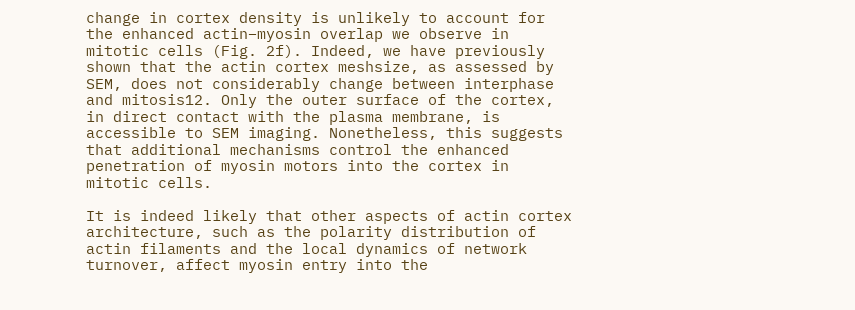change in cortex density is unlikely to account for the enhanced actin–myosin overlap we observe in mitotic cells (Fig. 2f). Indeed, we have previously shown that the actin cortex meshsize, as assessed by SEM, does not considerably change between interphase and mitosis12. Only the outer surface of the cortex, in direct contact with the plasma membrane, is accessible to SEM imaging. Nonetheless, this suggests that additional mechanisms control the enhanced penetration of myosin motors into the cortex in mitotic cells.

It is indeed likely that other aspects of actin cortex architecture, such as the polarity distribution of actin filaments and the local dynamics of network turnover, affect myosin entry into the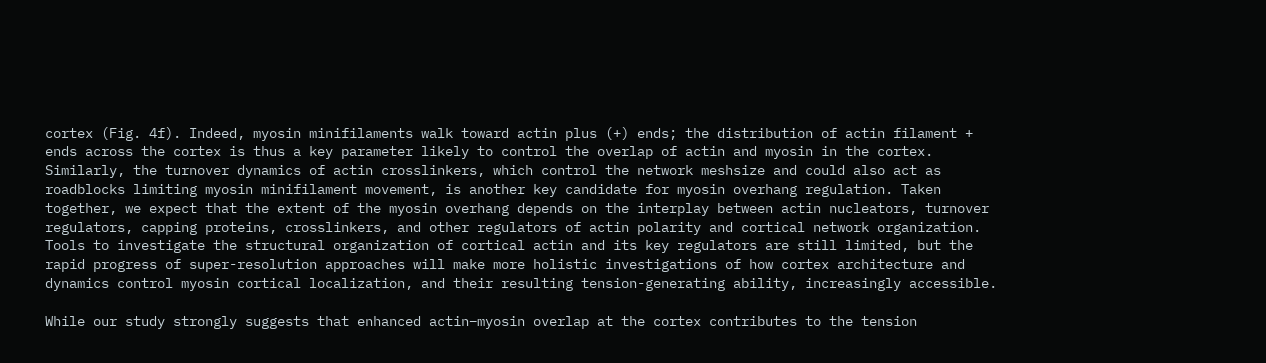cortex (Fig. 4f). Indeed, myosin minifilaments walk toward actin plus (+) ends; the distribution of actin filament + ends across the cortex is thus a key parameter likely to control the overlap of actin and myosin in the cortex. Similarly, the turnover dynamics of actin crosslinkers, which control the network meshsize and could also act as roadblocks limiting myosin minifilament movement, is another key candidate for myosin overhang regulation. Taken together, we expect that the extent of the myosin overhang depends on the interplay between actin nucleators, turnover regulators, capping proteins, crosslinkers, and other regulators of actin polarity and cortical network organization. Tools to investigate the structural organization of cortical actin and its key regulators are still limited, but the rapid progress of super-resolution approaches will make more holistic investigations of how cortex architecture and dynamics control myosin cortical localization, and their resulting tension-generating ability, increasingly accessible.

While our study strongly suggests that enhanced actin–myosin overlap at the cortex contributes to the tension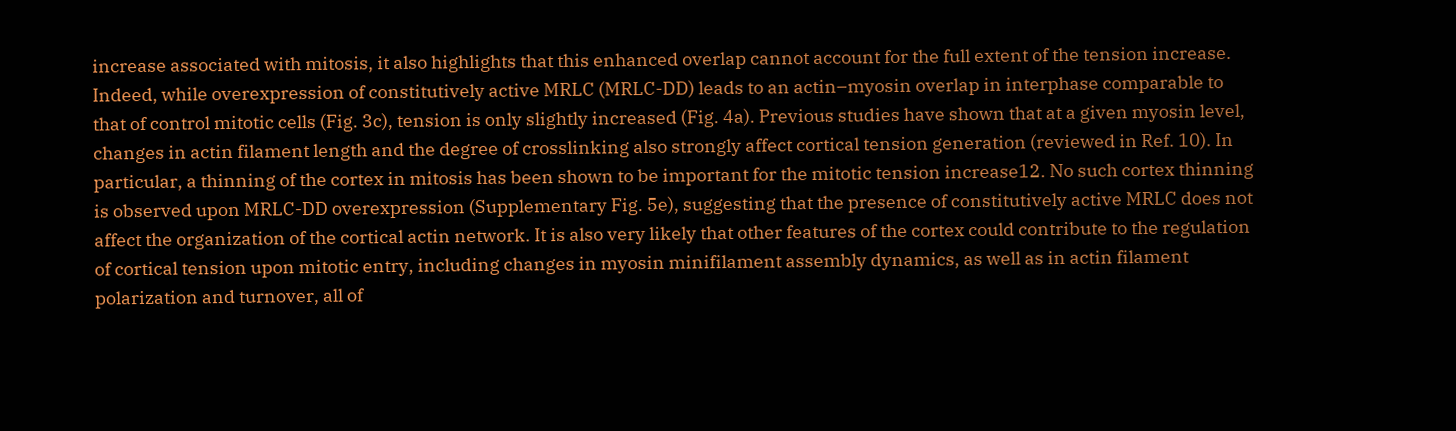increase associated with mitosis, it also highlights that this enhanced overlap cannot account for the full extent of the tension increase. Indeed, while overexpression of constitutively active MRLC (MRLC-DD) leads to an actin–myosin overlap in interphase comparable to that of control mitotic cells (Fig. 3c), tension is only slightly increased (Fig. 4a). Previous studies have shown that at a given myosin level, changes in actin filament length and the degree of crosslinking also strongly affect cortical tension generation (reviewed in Ref. 10). In particular, a thinning of the cortex in mitosis has been shown to be important for the mitotic tension increase12. No such cortex thinning is observed upon MRLC-DD overexpression (Supplementary Fig. 5e), suggesting that the presence of constitutively active MRLC does not affect the organization of the cortical actin network. It is also very likely that other features of the cortex could contribute to the regulation of cortical tension upon mitotic entry, including changes in myosin minifilament assembly dynamics, as well as in actin filament polarization and turnover, all of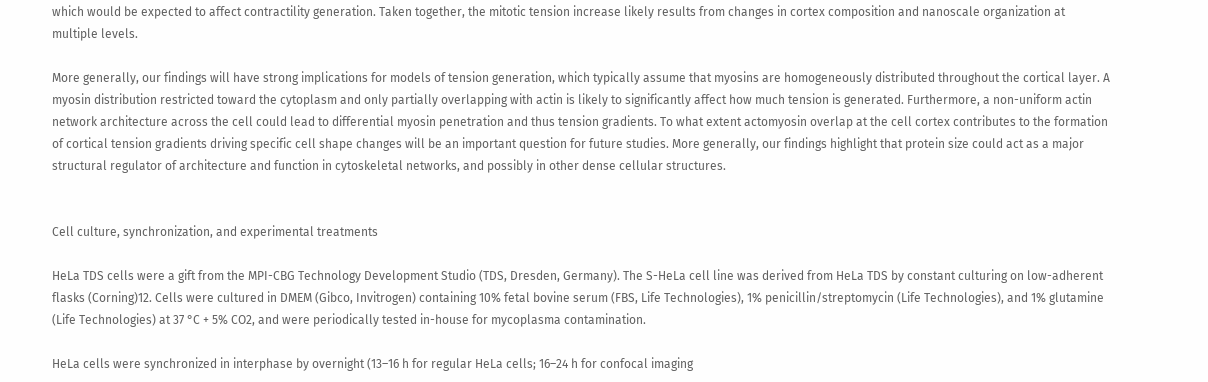which would be expected to affect contractility generation. Taken together, the mitotic tension increase likely results from changes in cortex composition and nanoscale organization at multiple levels.

More generally, our findings will have strong implications for models of tension generation, which typically assume that myosins are homogeneously distributed throughout the cortical layer. A myosin distribution restricted toward the cytoplasm and only partially overlapping with actin is likely to significantly affect how much tension is generated. Furthermore, a non-uniform actin network architecture across the cell could lead to differential myosin penetration and thus tension gradients. To what extent actomyosin overlap at the cell cortex contributes to the formation of cortical tension gradients driving specific cell shape changes will be an important question for future studies. More generally, our findings highlight that protein size could act as a major structural regulator of architecture and function in cytoskeletal networks, and possibly in other dense cellular structures.


Cell culture, synchronization, and experimental treatments

HeLa TDS cells were a gift from the MPI-CBG Technology Development Studio (TDS, Dresden, Germany). The S-HeLa cell line was derived from HeLa TDS by constant culturing on low-adherent flasks (Corning)12. Cells were cultured in DMEM (Gibco, Invitrogen) containing 10% fetal bovine serum (FBS, Life Technologies), 1% penicillin/streptomycin (Life Technologies), and 1% glutamine (Life Technologies) at 37 °C + 5% CO2, and were periodically tested in-house for mycoplasma contamination.

HeLa cells were synchronized in interphase by overnight (13–16 h for regular HeLa cells; 16–24 h for confocal imaging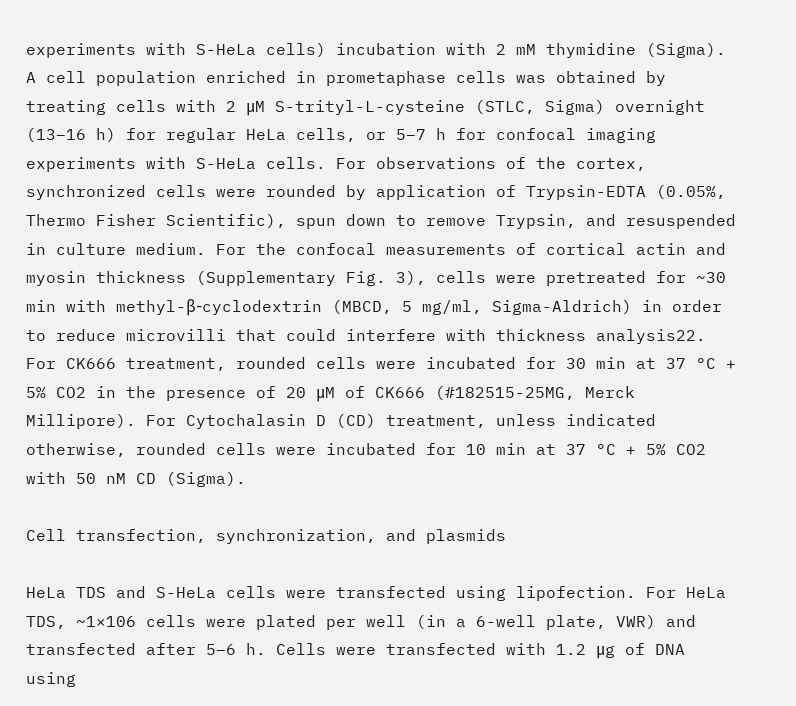experiments with S-HeLa cells) incubation with 2 mM thymidine (Sigma). A cell population enriched in prometaphase cells was obtained by treating cells with 2 μM S-trityl-L-cysteine (STLC, Sigma) overnight (13–16 h) for regular HeLa cells, or 5–7 h for confocal imaging experiments with S-HeLa cells. For observations of the cortex, synchronized cells were rounded by application of Trypsin-EDTA (0.05%, Thermo Fisher Scientific), spun down to remove Trypsin, and resuspended in culture medium. For the confocal measurements of cortical actin and myosin thickness (Supplementary Fig. 3), cells were pretreated for ~30 min with methyl-β-cyclodextrin (MBCD, 5 mg/ml, Sigma-Aldrich) in order to reduce microvilli that could interfere with thickness analysis22. For CK666 treatment, rounded cells were incubated for 30 min at 37 °C + 5% CO2 in the presence of 20 μM of CK666 (#182515-25MG, Merck Millipore). For Cytochalasin D (CD) treatment, unless indicated otherwise, rounded cells were incubated for 10 min at 37 °C + 5% CO2 with 50 nM CD (Sigma).

Cell transfection, synchronization, and plasmids

HeLa TDS and S-HeLa cells were transfected using lipofection. For HeLa TDS, ~1×106 cells were plated per well (in a 6-well plate, VWR) and transfected after 5–6 h. Cells were transfected with 1.2 μg of DNA using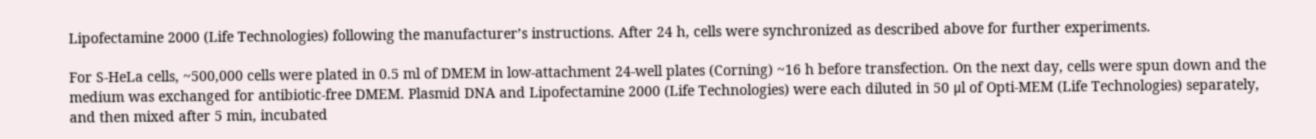Lipofectamine 2000 (Life Technologies) following the manufacturer’s instructions. After 24 h, cells were synchronized as described above for further experiments.

For S-HeLa cells, ~500,000 cells were plated in 0.5 ml of DMEM in low-attachment 24-well plates (Corning) ~16 h before transfection. On the next day, cells were spun down and the medium was exchanged for antibiotic-free DMEM. Plasmid DNA and Lipofectamine 2000 (Life Technologies) were each diluted in 50 μl of Opti-MEM (Life Technologies) separately, and then mixed after 5 min, incubated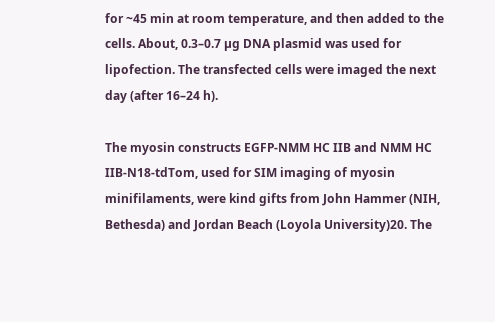for ~45 min at room temperature, and then added to the cells. About, 0.3–0.7 µg DNA plasmid was used for lipofection. The transfected cells were imaged the next day (after 16–24 h).

The myosin constructs EGFP-NMM HC IIB and NMM HC IIB-N18-tdTom, used for SIM imaging of myosin minifilaments, were kind gifts from John Hammer (NIH, Bethesda) and Jordan Beach (Loyola University)20. The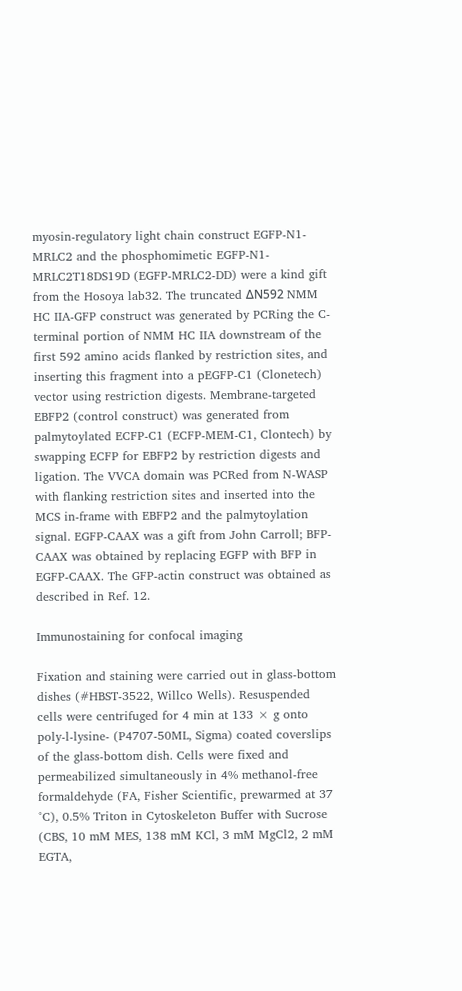myosin-regulatory light chain construct EGFP-N1-MRLC2 and the phosphomimetic EGFP-N1-MRLC2T18DS19D (EGFP-MRLC2-DD) were a kind gift from the Hosoya lab32. The truncated ΔN592 NMM HC IIA-GFP construct was generated by PCRing the C-terminal portion of NMM HC IIA downstream of the first 592 amino acids flanked by restriction sites, and inserting this fragment into a pEGFP-C1 (Clonetech) vector using restriction digests. Membrane-targeted EBFP2 (control construct) was generated from palmytoylated ECFP-C1 (ECFP-MEM-C1, Clontech) by swapping ECFP for EBFP2 by restriction digests and ligation. The VVCA domain was PCRed from N-WASP with flanking restriction sites and inserted into the MCS in-frame with EBFP2 and the palmytoylation signal. EGFP-CAAX was a gift from John Carroll; BFP-CAAX was obtained by replacing EGFP with BFP in EGFP-CAAX. The GFP-actin construct was obtained as described in Ref. 12.

Immunostaining for confocal imaging

Fixation and staining were carried out in glass-bottom dishes (#HBST-3522, Willco Wells). Resuspended cells were centrifuged for 4 min at 133 × g onto poly-l-lysine- (P4707-50ML, Sigma) coated coverslips of the glass-bottom dish. Cells were fixed and permeabilized simultaneously in 4% methanol-free formaldehyde (FA, Fisher Scientific, prewarmed at 37 °C), 0.5% Triton in Cytoskeleton Buffer with Sucrose (CBS, 10 mM MES, 138 mM KCl, 3 mM MgCl2, 2 mM EGTA,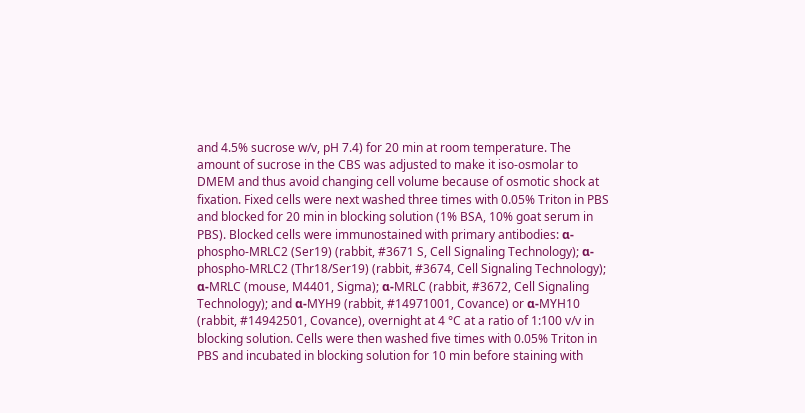and 4.5% sucrose w/v, pH 7.4) for 20 min at room temperature. The amount of sucrose in the CBS was adjusted to make it iso-osmolar to DMEM and thus avoid changing cell volume because of osmotic shock at fixation. Fixed cells were next washed three times with 0.05% Triton in PBS and blocked for 20 min in blocking solution (1% BSA, 10% goat serum in PBS). Blocked cells were immunostained with primary antibodies: α-phospho-MRLC2 (Ser19) (rabbit, #3671 S, Cell Signaling Technology); α-phospho-MRLC2 (Thr18/Ser19) (rabbit, #3674, Cell Signaling Technology); α-MRLC (mouse, M4401, Sigma); α-MRLC (rabbit, #3672, Cell Signaling Technology); and α-MYH9 (rabbit, #14971001, Covance) or α-MYH10 (rabbit, #14942501, Covance), overnight at 4 °C at a ratio of 1:100 v/v in blocking solution. Cells were then washed five times with 0.05% Triton in PBS and incubated in blocking solution for 10 min before staining with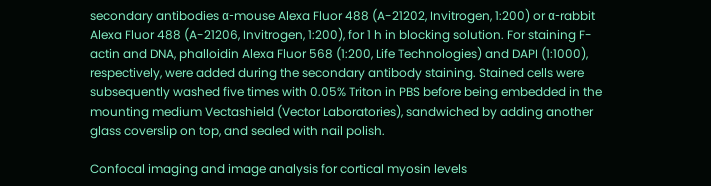secondary antibodies α-mouse Alexa Fluor 488 (A-21202, Invitrogen, 1:200) or α-rabbit Alexa Fluor 488 (A-21206, Invitrogen, 1:200), for 1 h in blocking solution. For staining F-actin and DNA, phalloidin Alexa Fluor 568 (1:200, Life Technologies) and DAPI (1:1000), respectively, were added during the secondary antibody staining. Stained cells were subsequently washed five times with 0.05% Triton in PBS before being embedded in the mounting medium Vectashield (Vector Laboratories), sandwiched by adding another glass coverslip on top, and sealed with nail polish.

Confocal imaging and image analysis for cortical myosin levels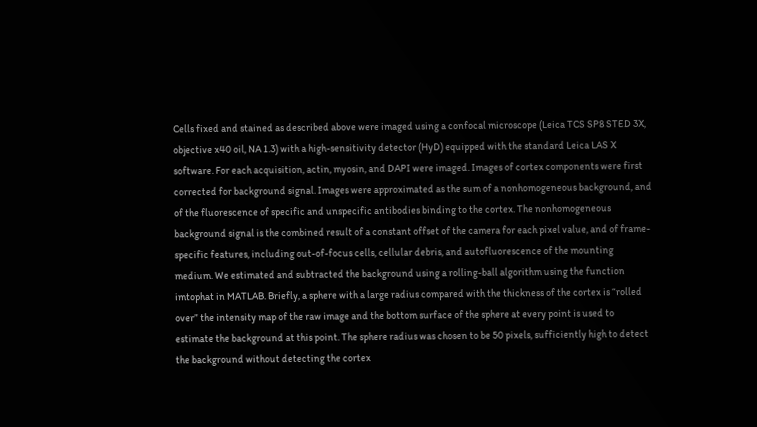Cells fixed and stained as described above were imaged using a confocal microscope (Leica TCS SP8 STED 3X, objective x40 oil, NA 1.3) with a high-sensitivity detector (HyD) equipped with the standard Leica LAS X software. For each acquisition, actin, myosin, and DAPI were imaged. Images of cortex components were first corrected for background signal. Images were approximated as the sum of a nonhomogeneous background, and of the fluorescence of specific and unspecific antibodies binding to the cortex. The nonhomogeneous background signal is the combined result of a constant offset of the camera for each pixel value, and of frame-specific features, including out-of-focus cells, cellular debris, and autofluorescence of the mounting medium. We estimated and subtracted the background using a rolling-ball algorithm using the function imtophat in MATLAB. Briefly, a sphere with a large radius compared with the thickness of the cortex is “rolled over” the intensity map of the raw image and the bottom surface of the sphere at every point is used to estimate the background at this point. The sphere radius was chosen to be 50 pixels, sufficiently high to detect the background without detecting the cortex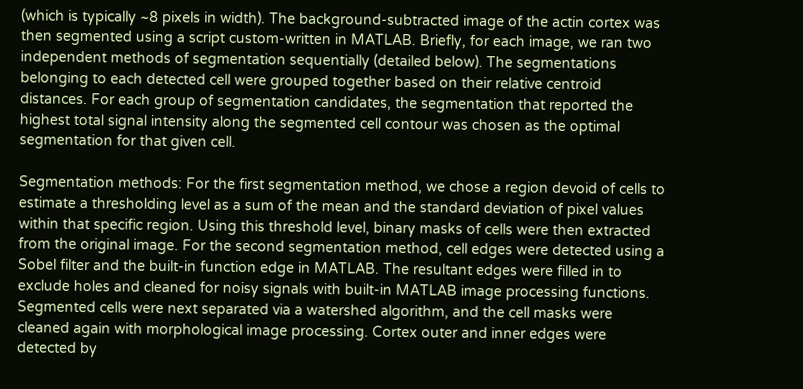(which is typically ~8 pixels in width). The background-subtracted image of the actin cortex was then segmented using a script custom-written in MATLAB. Briefly, for each image, we ran two independent methods of segmentation sequentially (detailed below). The segmentations belonging to each detected cell were grouped together based on their relative centroid distances. For each group of segmentation candidates, the segmentation that reported the highest total signal intensity along the segmented cell contour was chosen as the optimal segmentation for that given cell.

Segmentation methods: For the first segmentation method, we chose a region devoid of cells to estimate a thresholding level as a sum of the mean and the standard deviation of pixel values within that specific region. Using this threshold level, binary masks of cells were then extracted from the original image. For the second segmentation method, cell edges were detected using a Sobel filter and the built-in function edge in MATLAB. The resultant edges were filled in to exclude holes and cleaned for noisy signals with built-in MATLAB image processing functions. Segmented cells were next separated via a watershed algorithm, and the cell masks were cleaned again with morphological image processing. Cortex outer and inner edges were detected by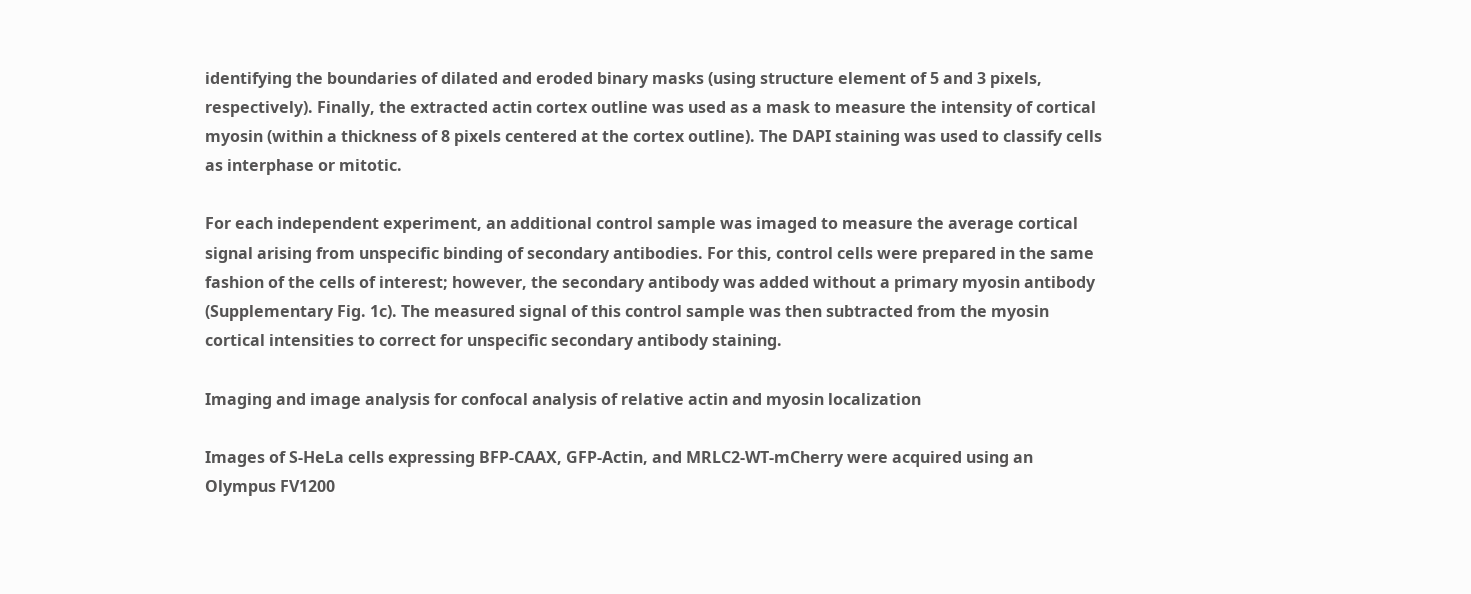identifying the boundaries of dilated and eroded binary masks (using structure element of 5 and 3 pixels, respectively). Finally, the extracted actin cortex outline was used as a mask to measure the intensity of cortical myosin (within a thickness of 8 pixels centered at the cortex outline). The DAPI staining was used to classify cells as interphase or mitotic.

For each independent experiment, an additional control sample was imaged to measure the average cortical signal arising from unspecific binding of secondary antibodies. For this, control cells were prepared in the same fashion of the cells of interest; however, the secondary antibody was added without a primary myosin antibody (Supplementary Fig. 1c). The measured signal of this control sample was then subtracted from the myosin cortical intensities to correct for unspecific secondary antibody staining.

Imaging and image analysis for confocal analysis of relative actin and myosin localization

Images of S-HeLa cells expressing BFP-CAAX, GFP-Actin, and MRLC2-WT-mCherry were acquired using an Olympus FV1200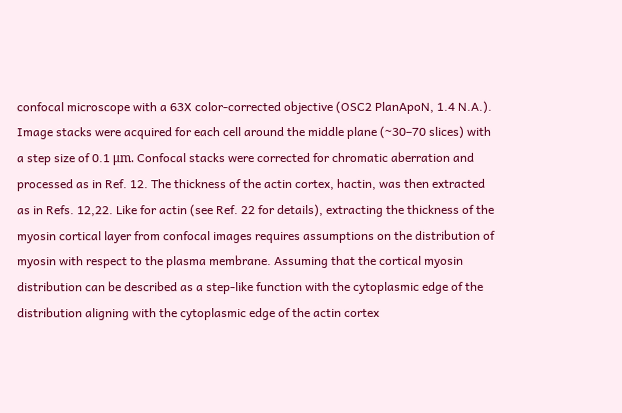confocal microscope with a 63X color-corrected objective (OSC2 PlanApoN, 1.4 N.A.). Image stacks were acquired for each cell around the middle plane (~30–70 slices) with a step size of 0.1 μm. Confocal stacks were corrected for chromatic aberration and processed as in Ref. 12. The thickness of the actin cortex, hactin, was then extracted as in Refs. 12,22. Like for actin (see Ref. 22 for details), extracting the thickness of the myosin cortical layer from confocal images requires assumptions on the distribution of myosin with respect to the plasma membrane. Assuming that the cortical myosin distribution can be described as a step-like function with the cytoplasmic edge of the distribution aligning with the cytoplasmic edge of the actin cortex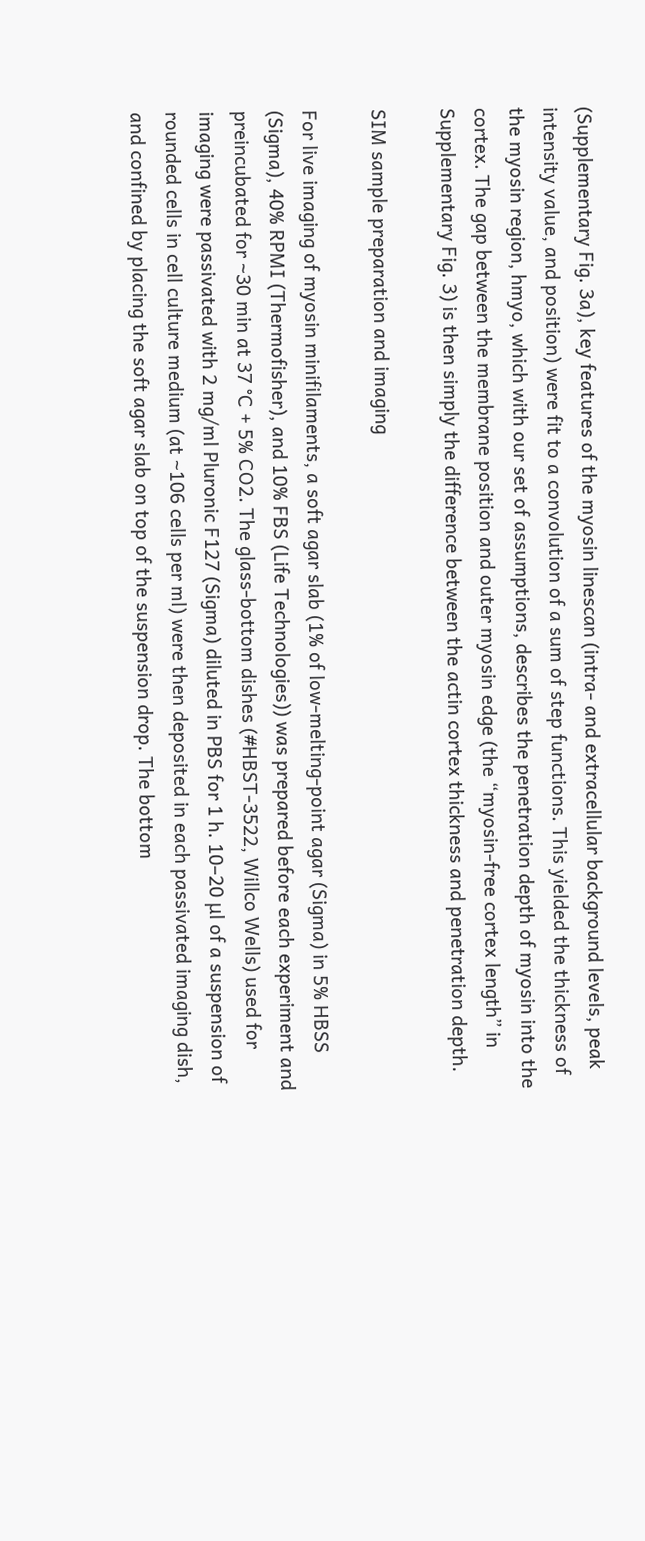(Supplementary Fig. 3a), key features of the myosin linescan (intra- and extracellular background levels, peak intensity value, and position) were fit to a convolution of a sum of step functions. This yielded the thickness of the myosin region, hmyo, which with our set of assumptions, describes the penetration depth of myosin into the cortex. The gap between the membrane position and outer myosin edge (the “myosin-free cortex length” in Supplementary Fig. 3) is then simply the difference between the actin cortex thickness and penetration depth.

SIM sample preparation and imaging

For live imaging of myosin minifilaments, a soft agar slab (1% of low-melting-point agar (Sigma) in 5% HBSS (Sigma), 40% RPMI (Thermofisher), and 10% FBS (Life Technologies)) was prepared before each experiment and preincubated for ~30 min at 37 °C + 5% CO2. The glass-bottom dishes (#HBST-3522, Willco Wells) used for imaging were passivated with 2 mg/ml Pluronic F127 (Sigma) diluted in PBS for 1 h. 10–20 μl of a suspension of rounded cells in cell culture medium (at ~106 cells per ml) were then deposited in each passivated imaging dish, and confined by placing the soft agar slab on top of the suspension drop. The bottom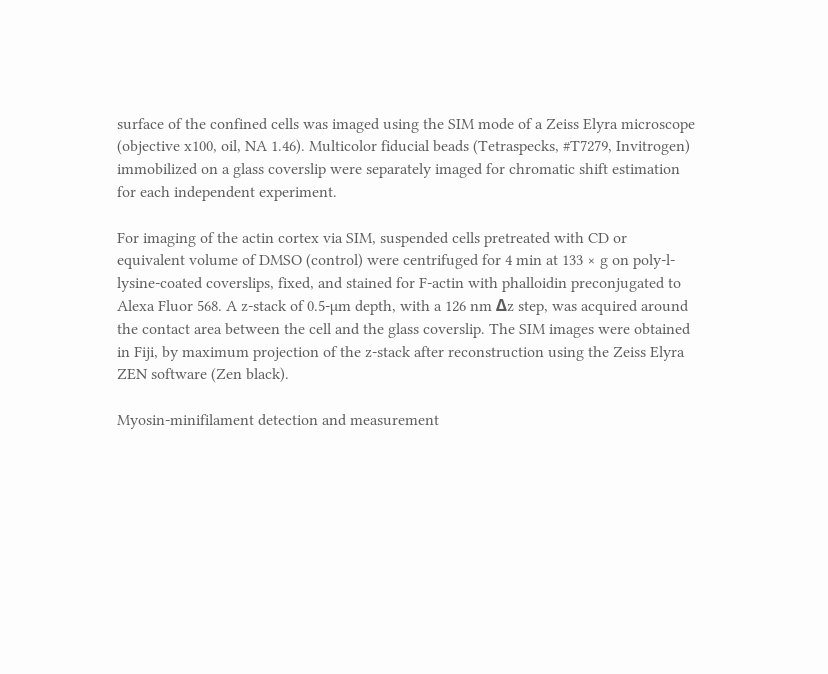surface of the confined cells was imaged using the SIM mode of a Zeiss Elyra microscope (objective x100, oil, NA 1.46). Multicolor fiducial beads (Tetraspecks, #T7279, Invitrogen) immobilized on a glass coverslip were separately imaged for chromatic shift estimation for each independent experiment.

For imaging of the actin cortex via SIM, suspended cells pretreated with CD or equivalent volume of DMSO (control) were centrifuged for 4 min at 133 × g on poly-l-lysine-coated coverslips, fixed, and stained for F-actin with phalloidin preconjugated to Alexa Fluor 568. A z-stack of 0.5-µm depth, with a 126 nm Δz step, was acquired around the contact area between the cell and the glass coverslip. The SIM images were obtained in Fiji, by maximum projection of the z-stack after reconstruction using the Zeiss Elyra ZEN software (Zen black).

Myosin-minifilament detection and measurement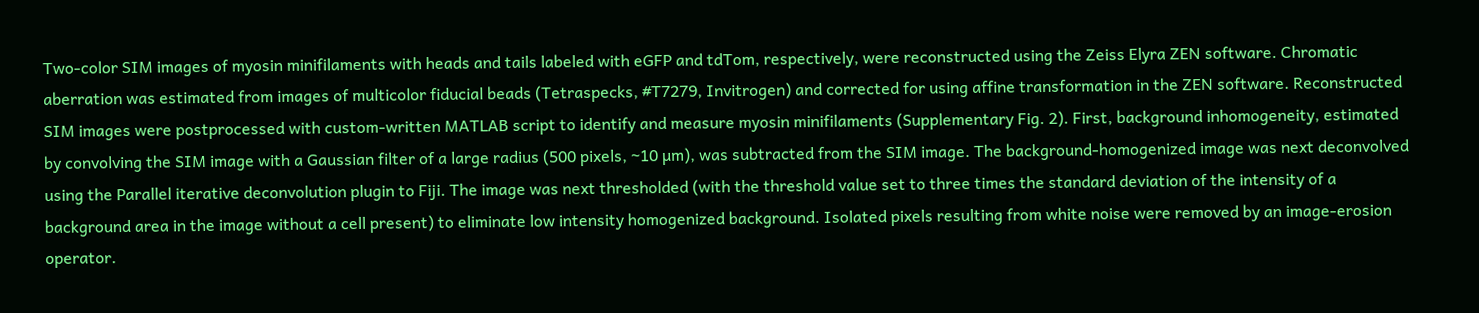Two-color SIM images of myosin minifilaments with heads and tails labeled with eGFP and tdTom, respectively, were reconstructed using the Zeiss Elyra ZEN software. Chromatic aberration was estimated from images of multicolor fiducial beads (Tetraspecks, #T7279, Invitrogen) and corrected for using affine transformation in the ZEN software. Reconstructed SIM images were postprocessed with custom-written MATLAB script to identify and measure myosin minifilaments (Supplementary Fig. 2). First, background inhomogeneity, estimated by convolving the SIM image with a Gaussian filter of a large radius (500 pixels, ~10 µm), was subtracted from the SIM image. The background-homogenized image was next deconvolved using the Parallel iterative deconvolution plugin to Fiji. The image was next thresholded (with the threshold value set to three times the standard deviation of the intensity of a background area in the image without a cell present) to eliminate low intensity homogenized background. Isolated pixels resulting from white noise were removed by an image-erosion operator.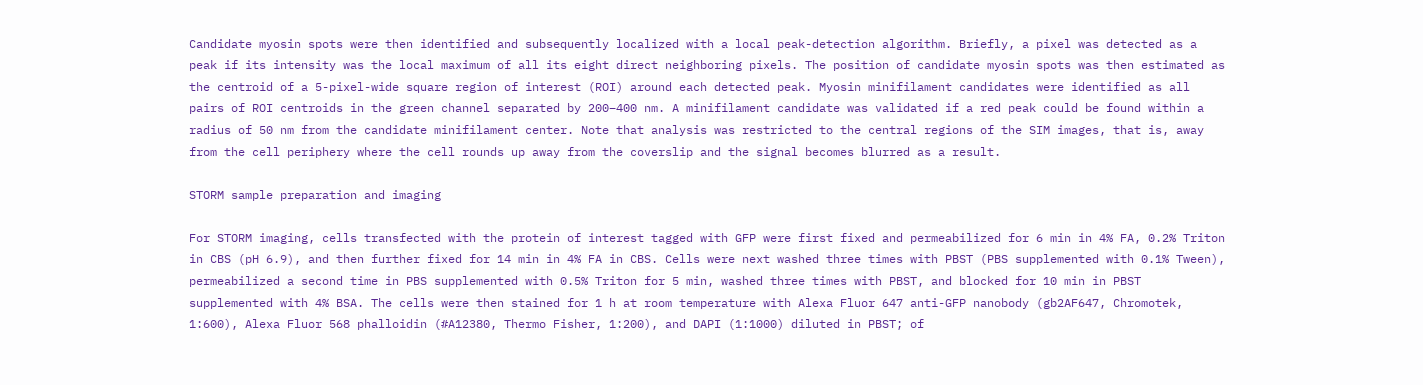Candidate myosin spots were then identified and subsequently localized with a local peak-detection algorithm. Briefly, a pixel was detected as a peak if its intensity was the local maximum of all its eight direct neighboring pixels. The position of candidate myosin spots was then estimated as the centroid of a 5-pixel-wide square region of interest (ROI) around each detected peak. Myosin minifilament candidates were identified as all pairs of ROI centroids in the green channel separated by 200–400 nm. A minifilament candidate was validated if a red peak could be found within a radius of 50 nm from the candidate minifilament center. Note that analysis was restricted to the central regions of the SIM images, that is, away from the cell periphery where the cell rounds up away from the coverslip and the signal becomes blurred as a result.

STORM sample preparation and imaging

For STORM imaging, cells transfected with the protein of interest tagged with GFP were first fixed and permeabilized for 6 min in 4% FA, 0.2% Triton in CBS (pH 6.9), and then further fixed for 14 min in 4% FA in CBS. Cells were next washed three times with PBST (PBS supplemented with 0.1% Tween), permeabilized a second time in PBS supplemented with 0.5% Triton for 5 min, washed three times with PBST, and blocked for 10 min in PBST supplemented with 4% BSA. The cells were then stained for 1 h at room temperature with Alexa Fluor 647 anti-GFP nanobody (gb2AF647, Chromotek, 1:600), Alexa Fluor 568 phalloidin (#A12380, Thermo Fisher, 1:200), and DAPI (1:1000) diluted in PBST; of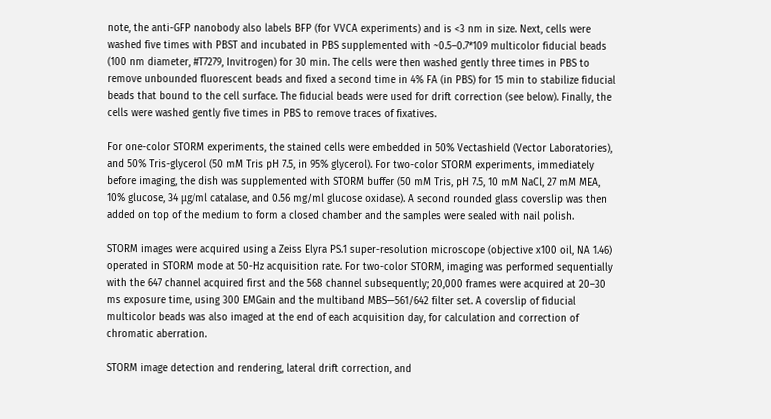note, the anti-GFP nanobody also labels BFP (for VVCA experiments) and is <3 nm in size. Next, cells were washed five times with PBST and incubated in PBS supplemented with ~0.5–0.7*109 multicolor fiducial beads (100 nm diameter, #T7279, Invitrogen) for 30 min. The cells were then washed gently three times in PBS to remove unbounded fluorescent beads and fixed a second time in 4% FA (in PBS) for 15 min to stabilize fiducial beads that bound to the cell surface. The fiducial beads were used for drift correction (see below). Finally, the cells were washed gently five times in PBS to remove traces of fixatives.

For one-color STORM experiments, the stained cells were embedded in 50% Vectashield (Vector Laboratories), and 50% Tris-glycerol (50 mM Tris pH 7.5, in 95% glycerol). For two-color STORM experiments, immediately before imaging, the dish was supplemented with STORM buffer (50 mM Tris, pH 7.5, 10 mM NaCl, 27 mM MEA, 10% glucose, 34 μg/ml catalase, and 0.56 mg/ml glucose oxidase). A second rounded glass coverslip was then added on top of the medium to form a closed chamber and the samples were sealed with nail polish.

STORM images were acquired using a Zeiss Elyra PS.1 super-resolution microscope (objective x100 oil, NA 1.46) operated in STORM mode at 50-Hz acquisition rate. For two-color STORM, imaging was performed sequentially with the 647 channel acquired first and the 568 channel subsequently; 20,000 frames were acquired at 20–30 ms exposure time, using 300 EMGain and the multiband MBS—561/642 filter set. A coverslip of fiducial multicolor beads was also imaged at the end of each acquisition day, for calculation and correction of chromatic aberration.

STORM image detection and rendering, lateral drift correction, and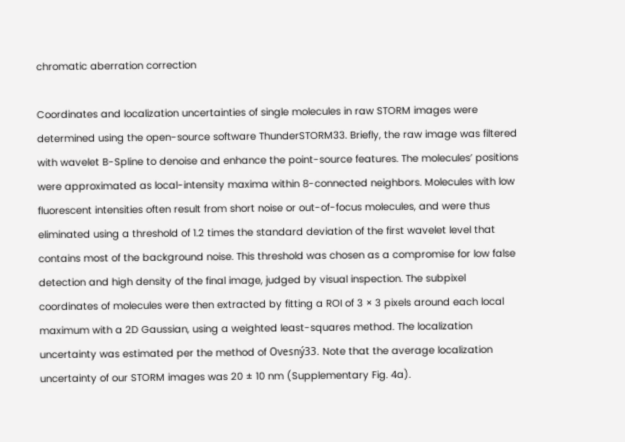chromatic aberration correction

Coordinates and localization uncertainties of single molecules in raw STORM images were determined using the open-source software ThunderSTORM33. Briefly, the raw image was filtered with wavelet B-Spline to denoise and enhance the point-source features. The molecules’ positions were approximated as local-intensity maxima within 8-connected neighbors. Molecules with low fluorescent intensities often result from short noise or out-of-focus molecules, and were thus eliminated using a threshold of 1.2 times the standard deviation of the first wavelet level that contains most of the background noise. This threshold was chosen as a compromise for low false detection and high density of the final image, judged by visual inspection. The subpixel coordinates of molecules were then extracted by fitting a ROI of 3 × 3 pixels around each local maximum with a 2D Gaussian, using a weighted least-squares method. The localization uncertainty was estimated per the method of Ovesný33. Note that the average localization uncertainty of our STORM images was 20 ± 10 nm (Supplementary Fig. 4a).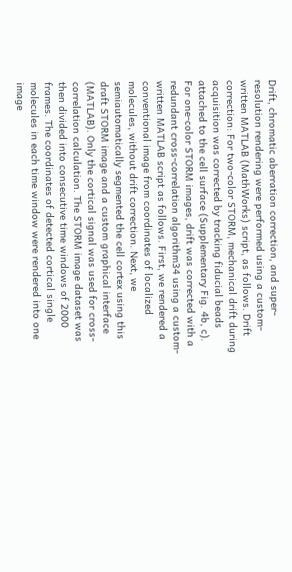Drift, chromatic aberration correction, and super-resolution rendering were performed using a custom-written MATLAB (MathWorks) script, as follows. Drift correction: For two-color STORM, mechanical drift during acquisition was corrected by tracking fiducial beads attached to the cell surface (Supplementary Fig. 4b, c). For one-color STORM images, drift was corrected with a redundant cross-correlation algorithm34 using a custom-written MATLAB script as follows. First, we rendered a conventional image from coordinates of localized molecules, without drift correction. Next, we semiautomatically segmented the cell cortex using this draft STORM image and a custom graphical interface (MATLAB). Only the cortical signal was used for cross-correlation calculation. The STORM image dataset was then divided into consecutive time windows of 2000 frames. The coordinates of detected cortical single molecules in each time window were rendered into one image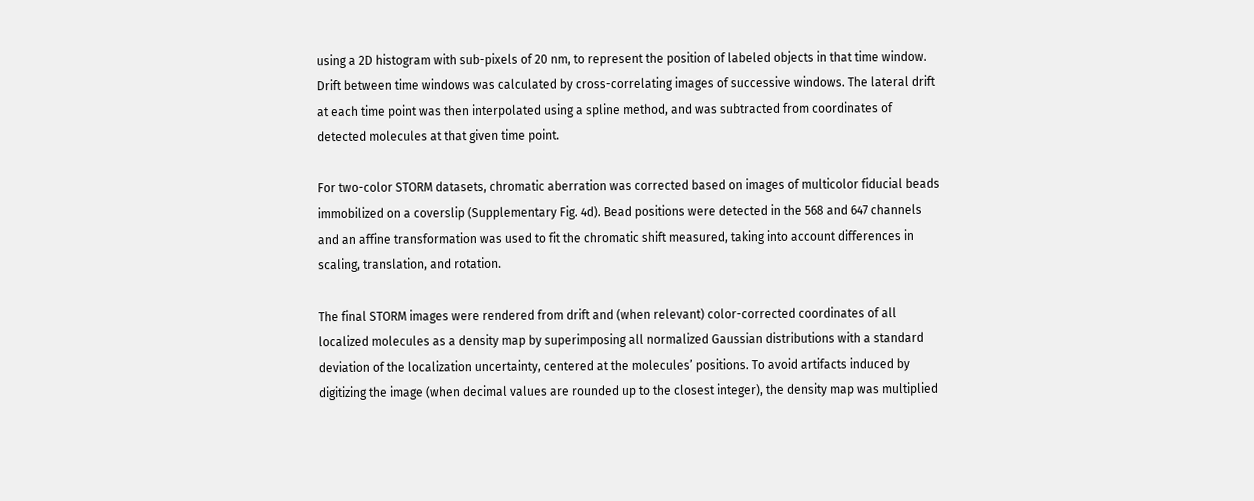using a 2D histogram with sub-pixels of 20 nm, to represent the position of labeled objects in that time window. Drift between time windows was calculated by cross-correlating images of successive windows. The lateral drift at each time point was then interpolated using a spline method, and was subtracted from coordinates of detected molecules at that given time point.

For two-color STORM datasets, chromatic aberration was corrected based on images of multicolor fiducial beads immobilized on a coverslip (Supplementary Fig. 4d). Bead positions were detected in the 568 and 647 channels and an affine transformation was used to fit the chromatic shift measured, taking into account differences in scaling, translation, and rotation.

The final STORM images were rendered from drift and (when relevant) color-corrected coordinates of all localized molecules as a density map by superimposing all normalized Gaussian distributions with a standard deviation of the localization uncertainty, centered at the molecules’ positions. To avoid artifacts induced by digitizing the image (when decimal values are rounded up to the closest integer), the density map was multiplied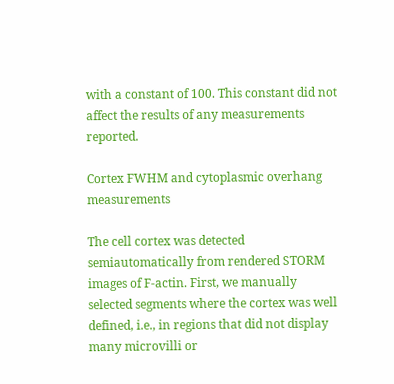with a constant of 100. This constant did not affect the results of any measurements reported.

Cortex FWHM and cytoplasmic overhang measurements

The cell cortex was detected semiautomatically from rendered STORM images of F-actin. First, we manually selected segments where the cortex was well defined, i.e., in regions that did not display many microvilli or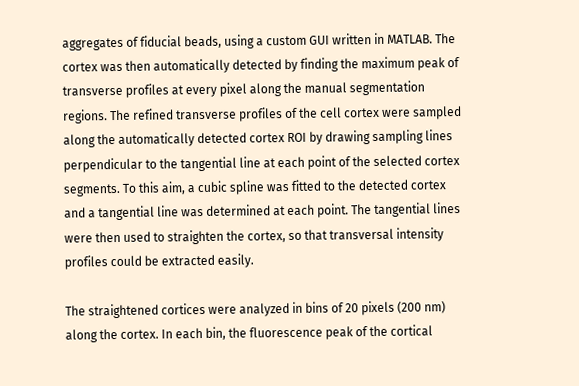aggregates of fiducial beads, using a custom GUI written in MATLAB. The cortex was then automatically detected by finding the maximum peak of transverse profiles at every pixel along the manual segmentation regions. The refined transverse profiles of the cell cortex were sampled along the automatically detected cortex ROI by drawing sampling lines perpendicular to the tangential line at each point of the selected cortex segments. To this aim, a cubic spline was fitted to the detected cortex and a tangential line was determined at each point. The tangential lines were then used to straighten the cortex, so that transversal intensity profiles could be extracted easily.

The straightened cortices were analyzed in bins of 20 pixels (200 nm) along the cortex. In each bin, the fluorescence peak of the cortical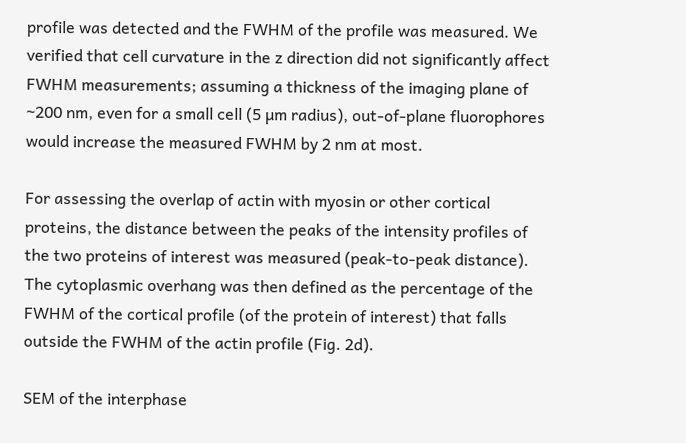profile was detected and the FWHM of the profile was measured. We verified that cell curvature in the z direction did not significantly affect FWHM measurements; assuming a thickness of the imaging plane of ~200 nm, even for a small cell (5 µm radius), out-of-plane fluorophores would increase the measured FWHM by 2 nm at most.

For assessing the overlap of actin with myosin or other cortical proteins, the distance between the peaks of the intensity profiles of the two proteins of interest was measured (peak-to-peak distance). The cytoplasmic overhang was then defined as the percentage of the FWHM of the cortical profile (of the protein of interest) that falls outside the FWHM of the actin profile (Fig. 2d).

SEM of the interphase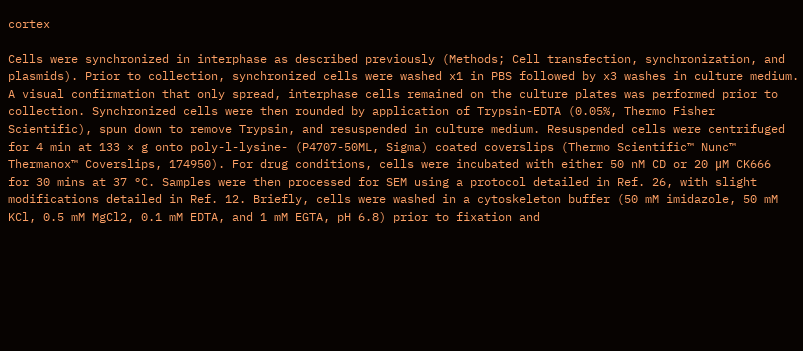cortex

Cells were synchronized in interphase as described previously (Methods; Cell transfection, synchronization, and plasmids). Prior to collection, synchronized cells were washed x1 in PBS followed by x3 washes in culture medium. A visual confirmation that only spread, interphase cells remained on the culture plates was performed prior to collection. Synchronized cells were then rounded by application of Trypsin-EDTA (0.05%, Thermo Fisher Scientific), spun down to remove Trypsin, and resuspended in culture medium. Resuspended cells were centrifuged for 4 min at 133 × g onto poly-l-lysine- (P4707-50ML, Sigma) coated coverslips (Thermo Scientific™ Nunc™ Thermanox™ Coverslips, 174950). For drug conditions, cells were incubated with either 50 nM CD or 20 μM CK666 for 30 mins at 37 °C. Samples were then processed for SEM using a protocol detailed in Ref. 26, with slight modifications detailed in Ref. 12. Briefly, cells were washed in a cytoskeleton buffer (50 mM imidazole, 50 mM KCl, 0.5 mM MgCl2, 0.1 mM EDTA, and 1 mM EGTA, pH 6.8) prior to fixation and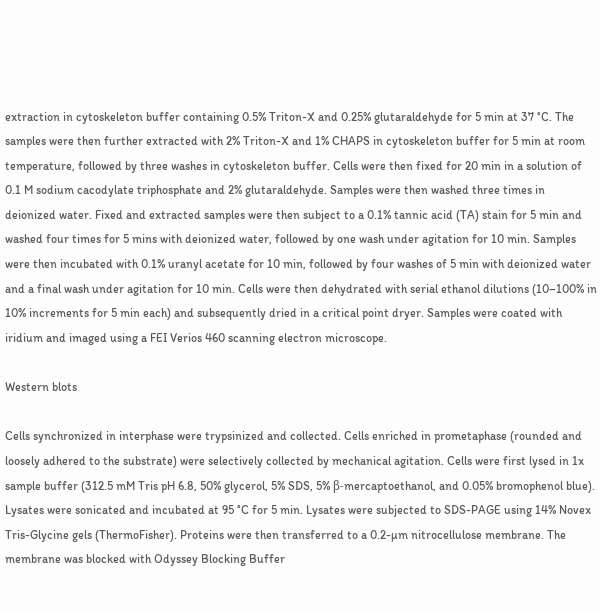extraction in cytoskeleton buffer containing 0.5% Triton-X and 0.25% glutaraldehyde for 5 min at 37 °C. The samples were then further extracted with 2% Triton-X and 1% CHAPS in cytoskeleton buffer for 5 min at room temperature, followed by three washes in cytoskeleton buffer. Cells were then fixed for 20 min in a solution of 0.1 M sodium cacodylate triphosphate and 2% glutaraldehyde. Samples were then washed three times in deionized water. Fixed and extracted samples were then subject to a 0.1% tannic acid (TA) stain for 5 min and washed four times for 5 mins with deionized water, followed by one wash under agitation for 10 min. Samples were then incubated with 0.1% uranyl acetate for 10 min, followed by four washes of 5 min with deionized water and a final wash under agitation for 10 min. Cells were then dehydrated with serial ethanol dilutions (10–100% in 10% increments for 5 min each) and subsequently dried in a critical point dryer. Samples were coated with iridium and imaged using a FEI Verios 460 scanning electron microscope.

Western blots

Cells synchronized in interphase were trypsinized and collected. Cells enriched in prometaphase (rounded and loosely adhered to the substrate) were selectively collected by mechanical agitation. Cells were first lysed in 1x sample buffer (312.5 mM Tris pH 6.8, 50% glycerol, 5% SDS, 5% β-mercaptoethanol, and 0.05% bromophenol blue). Lysates were sonicated and incubated at 95 °C for 5 min. Lysates were subjected to SDS-PAGE using 14% Novex Tris-Glycine gels (ThermoFisher). Proteins were then transferred to a 0.2-µm nitrocellulose membrane. The membrane was blocked with Odyssey Blocking Buffer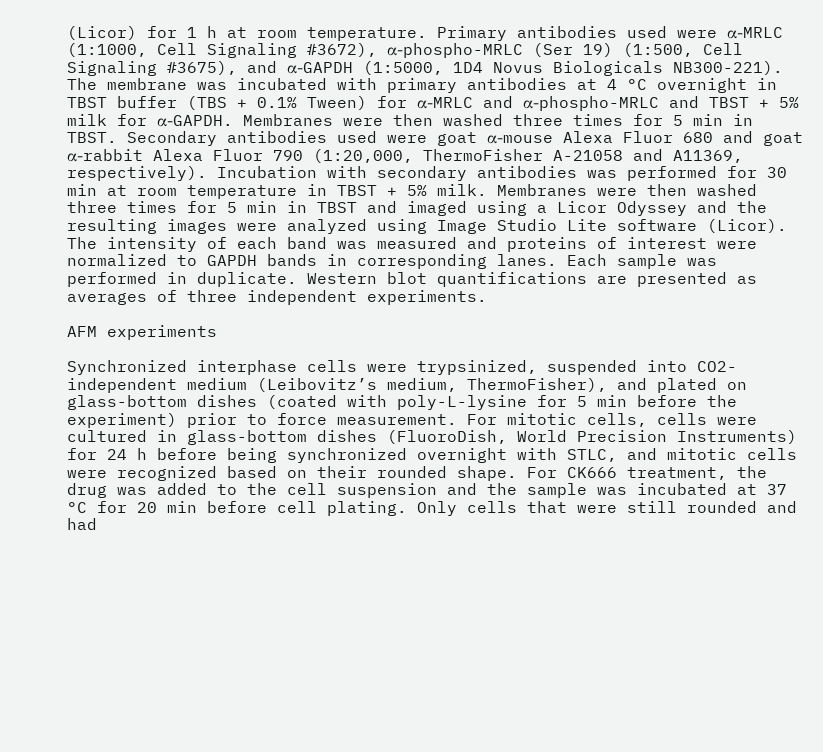(Licor) for 1 h at room temperature. Primary antibodies used were α-MRLC (1:1000, Cell Signaling #3672), α-phospho-MRLC (Ser 19) (1:500, Cell Signaling #3675), and α-GAPDH (1:5000, 1D4 Novus Biologicals NB300-221). The membrane was incubated with primary antibodies at 4 °C overnight in TBST buffer (TBS + 0.1% Tween) for α-MRLC and α-phospho-MRLC and TBST + 5% milk for α-GAPDH. Membranes were then washed three times for 5 min in TBST. Secondary antibodies used were goat α-mouse Alexa Fluor 680 and goat α-rabbit Alexa Fluor 790 (1:20,000, ThermoFisher A-21058 and A11369, respectively). Incubation with secondary antibodies was performed for 30 min at room temperature in TBST + 5% milk. Membranes were then washed three times for 5 min in TBST and imaged using a Licor Odyssey and the resulting images were analyzed using Image Studio Lite software (Licor). The intensity of each band was measured and proteins of interest were normalized to GAPDH bands in corresponding lanes. Each sample was performed in duplicate. Western blot quantifications are presented as averages of three independent experiments.

AFM experiments

Synchronized interphase cells were trypsinized, suspended into CO2-independent medium (Leibovitz’s medium, ThermoFisher), and plated on glass-bottom dishes (coated with poly-L-lysine for 5 min before the experiment) prior to force measurement. For mitotic cells, cells were cultured in glass-bottom dishes (FluoroDish, World Precision Instruments) for 24 h before being synchronized overnight with STLC, and mitotic cells were recognized based on their rounded shape. For CK666 treatment, the drug was added to the cell suspension and the sample was incubated at 37 °C for 20 min before cell plating. Only cells that were still rounded and had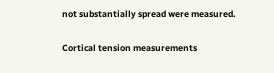not substantially spread were measured.

Cortical tension measurements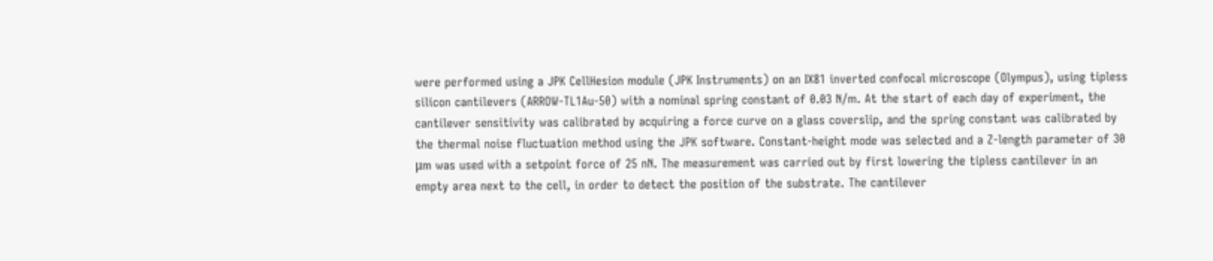were performed using a JPK CellHesion module (JPK Instruments) on an IX81 inverted confocal microscope (Olympus), using tipless silicon cantilevers (ARROW-TL1Au-50) with a nominal spring constant of 0.03 N/m. At the start of each day of experiment, the cantilever sensitivity was calibrated by acquiring a force curve on a glass coverslip, and the spring constant was calibrated by the thermal noise fluctuation method using the JPK software. Constant-height mode was selected and a Z-length parameter of 30 μm was used with a setpoint force of 25 nN. The measurement was carried out by first lowering the tipless cantilever in an empty area next to the cell, in order to detect the position of the substrate. The cantilever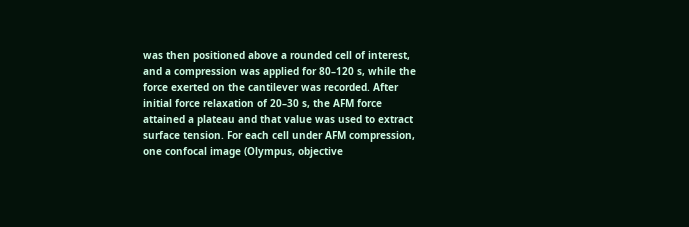was then positioned above a rounded cell of interest, and a compression was applied for 80–120 s, while the force exerted on the cantilever was recorded. After initial force relaxation of 20–30 s, the AFM force attained a plateau and that value was used to extract surface tension. For each cell under AFM compression, one confocal image (Olympus, objective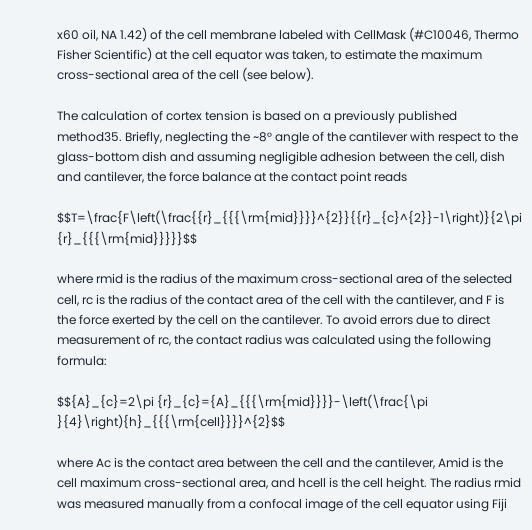x60 oil, NA 1.42) of the cell membrane labeled with CellMask (#C10046, Thermo Fisher Scientific) at the cell equator was taken, to estimate the maximum cross-sectional area of the cell (see below).

The calculation of cortex tension is based on a previously published method35. Briefly, neglecting the ~8° angle of the cantilever with respect to the glass-bottom dish and assuming negligible adhesion between the cell, dish and cantilever, the force balance at the contact point reads

$$T=\frac{F\left(\frac{{r}_{{{\rm{mid}}}}^{2}}{{r}_{c}^{2}}-1\right)}{2\pi {r}_{{{\rm{mid}}}}}$$

where rmid is the radius of the maximum cross-sectional area of the selected cell, rc is the radius of the contact area of the cell with the cantilever, and F is the force exerted by the cell on the cantilever. To avoid errors due to direct measurement of rc, the contact radius was calculated using the following formula:

$${A}_{c}=2\pi {r}_{c}={A}_{{{\rm{mid}}}}-\left(\frac{\pi }{4}\right){h}_{{{\rm{cell}}}}^{2}$$

where Ac is the contact area between the cell and the cantilever, Amid is the cell maximum cross-sectional area, and hcell is the cell height. The radius rmid was measured manually from a confocal image of the cell equator using Fiji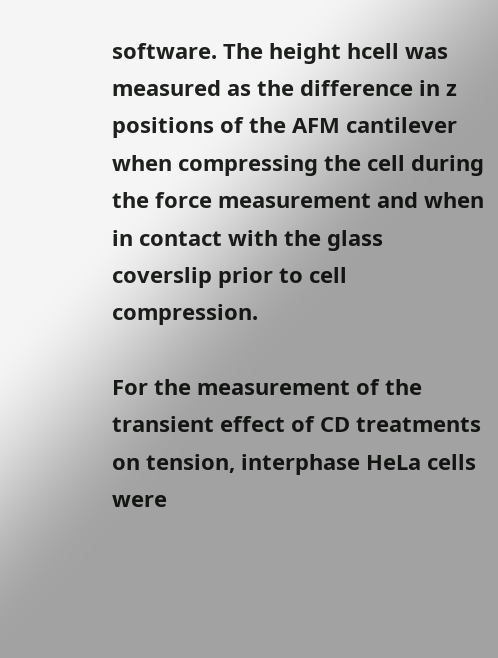software. The height hcell was measured as the difference in z positions of the AFM cantilever when compressing the cell during the force measurement and when in contact with the glass coverslip prior to cell compression.

For the measurement of the transient effect of CD treatments on tension, interphase HeLa cells were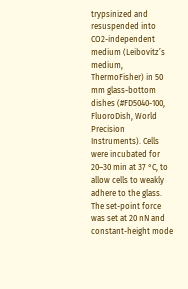trypsinized and resuspended into CO2-independent medium (Leibovitz’s medium, ThermoFisher) in 50 mm glass-bottom dishes (#FD5040-100, FluoroDish, World Precision Instruments). Cells were incubated for 20–30 min at 37 °C, to allow cells to weakly adhere to the glass. The set-point force was set at 20 nN and constant-height mode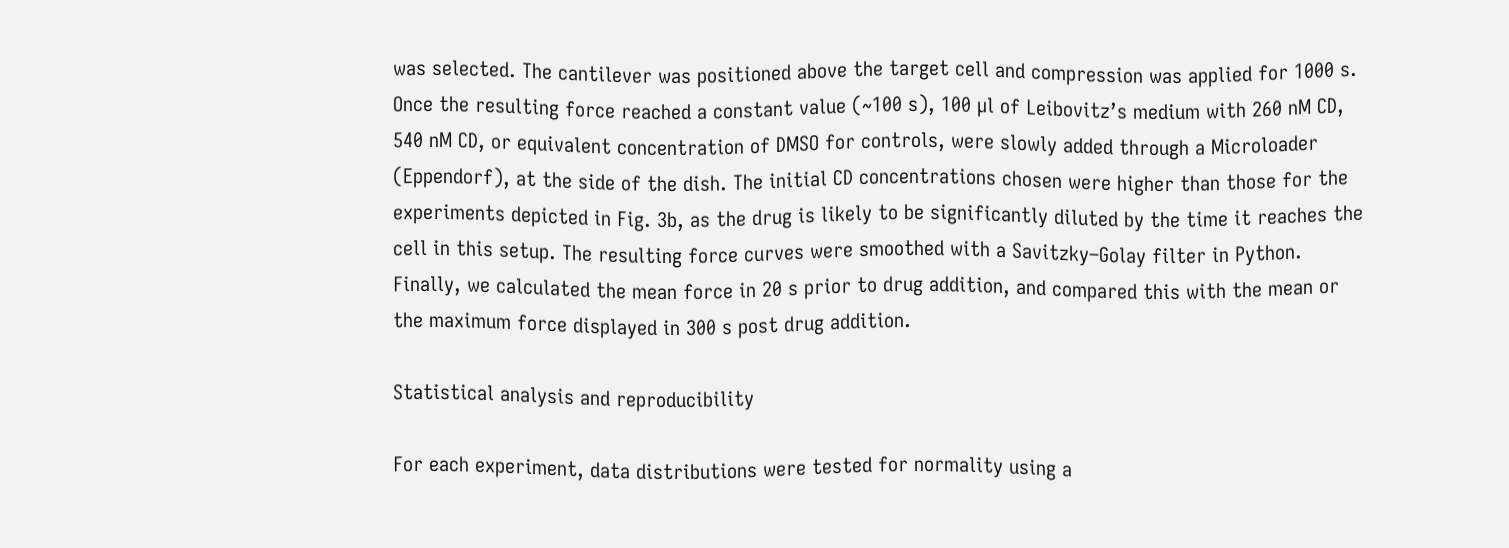was selected. The cantilever was positioned above the target cell and compression was applied for 1000 s. Once the resulting force reached a constant value (~100 s), 100 µl of Leibovitz’s medium with 260 nM CD, 540 nM CD, or equivalent concentration of DMSO for controls, were slowly added through a Microloader (Eppendorf), at the side of the dish. The initial CD concentrations chosen were higher than those for the experiments depicted in Fig. 3b, as the drug is likely to be significantly diluted by the time it reaches the cell in this setup. The resulting force curves were smoothed with a Savitzky–Golay filter in Python. Finally, we calculated the mean force in 20 s prior to drug addition, and compared this with the mean or the maximum force displayed in 300 s post drug addition.

Statistical analysis and reproducibility

For each experiment, data distributions were tested for normality using a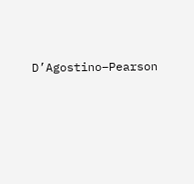D’Agostino–Pearson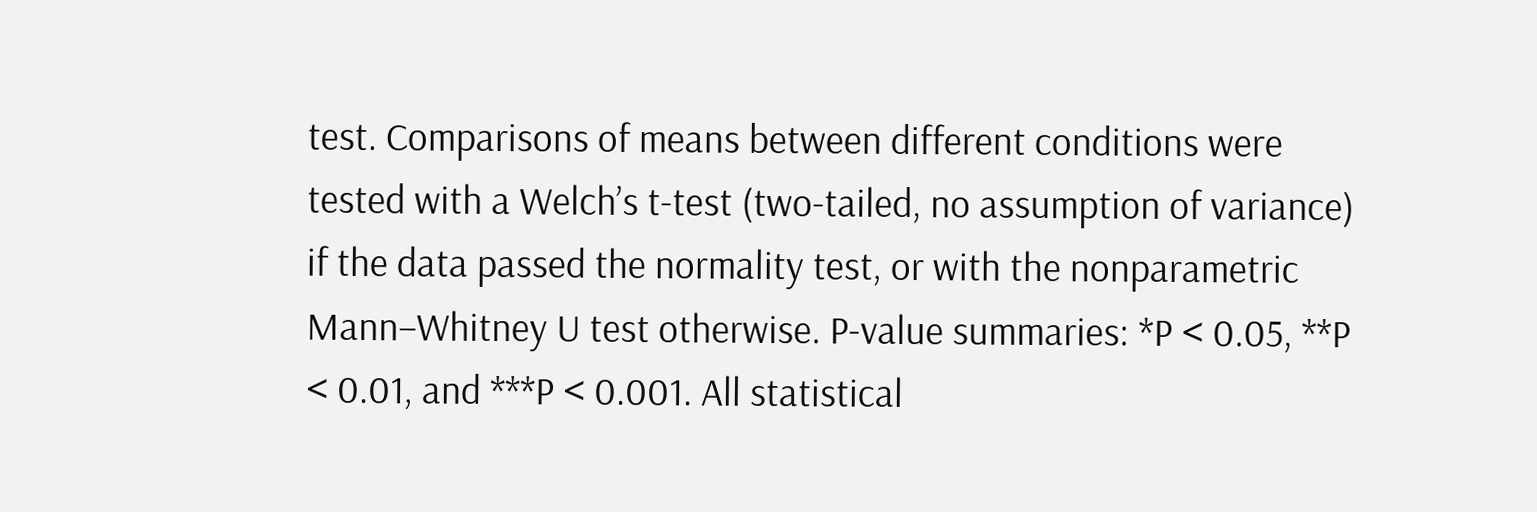test. Comparisons of means between different conditions were tested with a Welch’s t-test (two-tailed, no assumption of variance) if the data passed the normality test, or with the nonparametric Mann–Whitney U test otherwise. P-value summaries: *P < 0.05, **P < 0.01, and ***P < 0.001. All statistical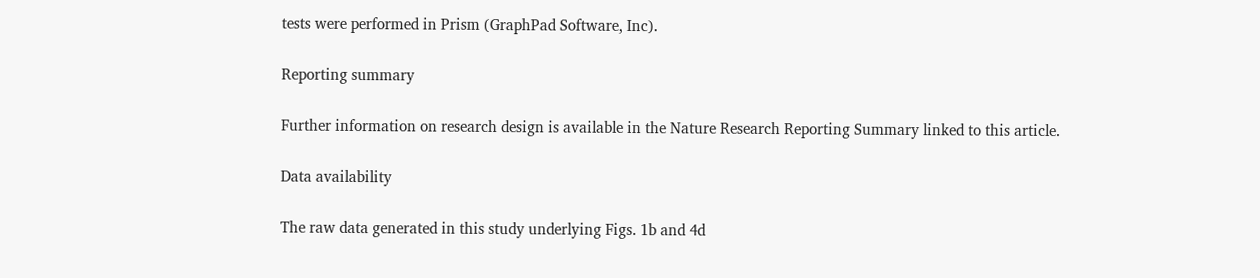tests were performed in Prism (GraphPad Software, Inc).

Reporting summary

Further information on research design is available in the Nature Research Reporting Summary linked to this article.

Data availability

The raw data generated in this study underlying Figs. 1b and 4d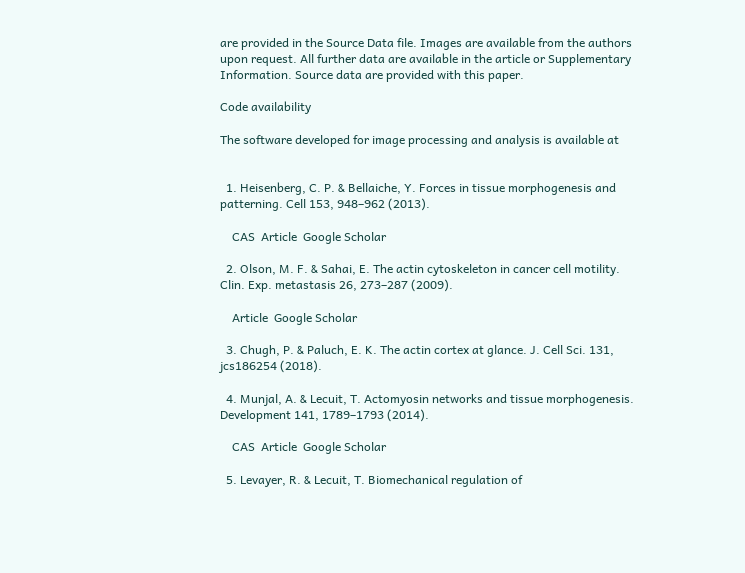are provided in the Source Data file. Images are available from the authors upon request. All further data are available in the article or Supplementary Information. Source data are provided with this paper.

Code availability

The software developed for image processing and analysis is available at


  1. Heisenberg, C. P. & Bellaiche, Y. Forces in tissue morphogenesis and patterning. Cell 153, 948–962 (2013).

    CAS  Article  Google Scholar

  2. Olson, M. F. & Sahai, E. The actin cytoskeleton in cancer cell motility. Clin. Exp. metastasis 26, 273–287 (2009).

    Article  Google Scholar

  3. Chugh, P. & Paluch, E. K. The actin cortex at glance. J. Cell Sci. 131, jcs186254 (2018).

  4. Munjal, A. & Lecuit, T. Actomyosin networks and tissue morphogenesis. Development 141, 1789–1793 (2014).

    CAS  Article  Google Scholar

  5. Levayer, R. & Lecuit, T. Biomechanical regulation of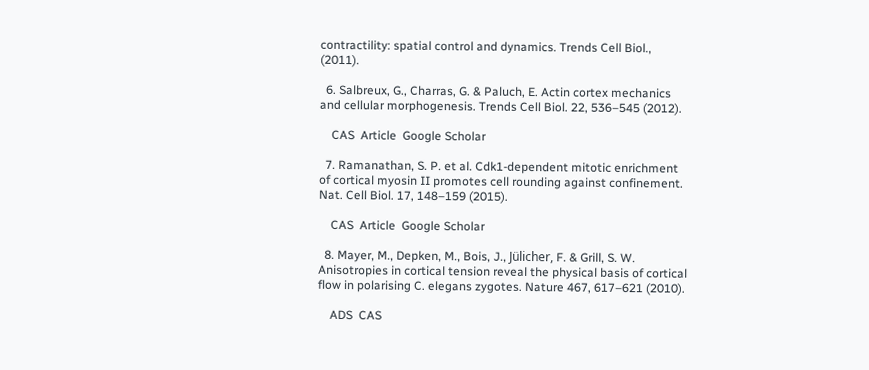contractility: spatial control and dynamics. Trends Cell Biol., (2011).

  6. Salbreux, G., Charras, G. & Paluch, E. Actin cortex mechanics and cellular morphogenesis. Trends Cell Biol. 22, 536–545 (2012).

    CAS  Article  Google Scholar

  7. Ramanathan, S. P. et al. Cdk1-dependent mitotic enrichment of cortical myosin II promotes cell rounding against confinement. Nat. Cell Biol. 17, 148–159 (2015).

    CAS  Article  Google Scholar

  8. Mayer, M., Depken, M., Bois, J., Jülicher, F. & Grill, S. W. Anisotropies in cortical tension reveal the physical basis of cortical flow in polarising C. elegans zygotes. Nature 467, 617–621 (2010).

    ADS  CAS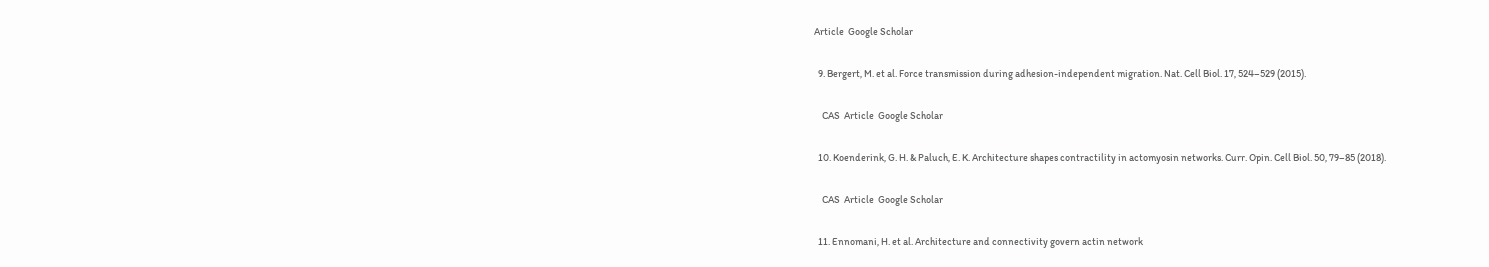Article  Google Scholar

  9. Bergert, M. et al. Force transmission during adhesion-independent migration. Nat. Cell Biol. 17, 524–529 (2015).

    CAS  Article  Google Scholar

  10. Koenderink, G. H. & Paluch, E. K. Architecture shapes contractility in actomyosin networks. Curr. Opin. Cell Biol. 50, 79–85 (2018).

    CAS  Article  Google Scholar

  11. Ennomani, H. et al. Architecture and connectivity govern actin network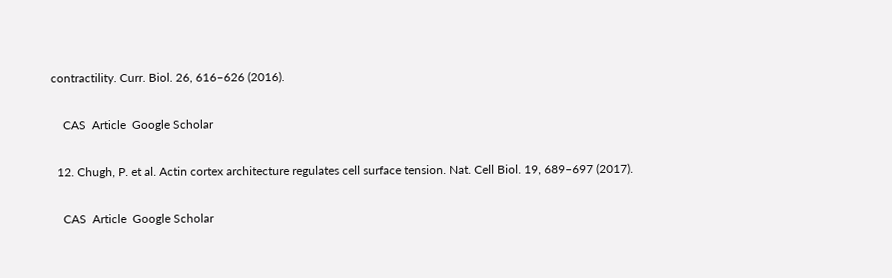contractility. Curr. Biol. 26, 616–626 (2016).

    CAS  Article  Google Scholar

  12. Chugh, P. et al. Actin cortex architecture regulates cell surface tension. Nat. Cell Biol. 19, 689–697 (2017).

    CAS  Article  Google Scholar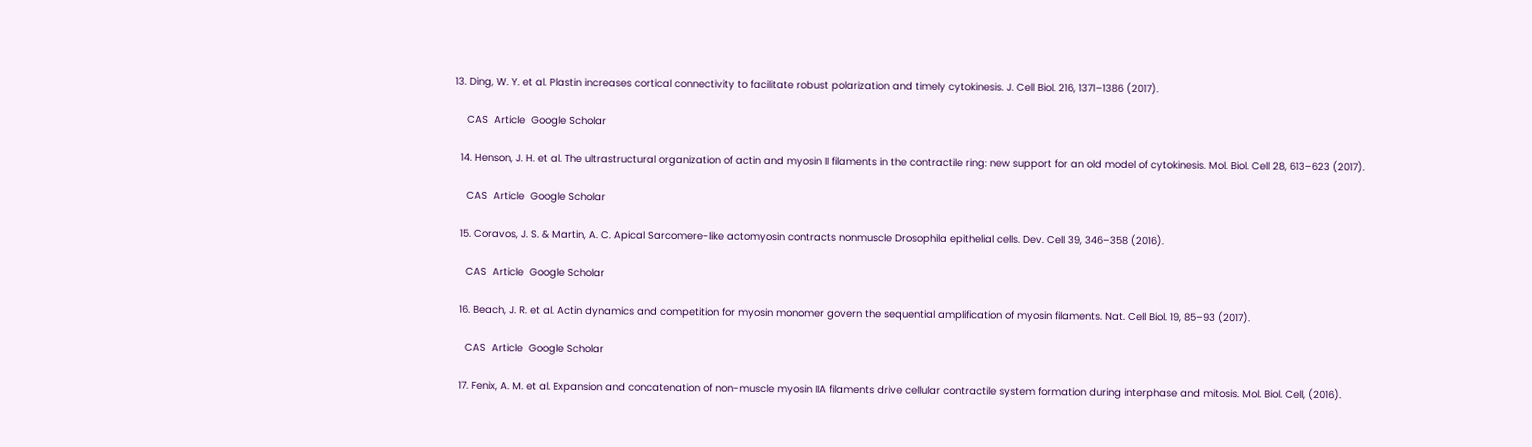13. Ding, W. Y. et al. Plastin increases cortical connectivity to facilitate robust polarization and timely cytokinesis. J. Cell Biol. 216, 1371–1386 (2017).

    CAS  Article  Google Scholar

  14. Henson, J. H. et al. The ultrastructural organization of actin and myosin II filaments in the contractile ring: new support for an old model of cytokinesis. Mol. Biol. Cell 28, 613–623 (2017).

    CAS  Article  Google Scholar

  15. Coravos, J. S. & Martin, A. C. Apical Sarcomere-like actomyosin contracts nonmuscle Drosophila epithelial cells. Dev. Cell 39, 346–358 (2016).

    CAS  Article  Google Scholar

  16. Beach, J. R. et al. Actin dynamics and competition for myosin monomer govern the sequential amplification of myosin filaments. Nat. Cell Biol. 19, 85–93 (2017).

    CAS  Article  Google Scholar

  17. Fenix, A. M. et al. Expansion and concatenation of non-muscle myosin IIA filaments drive cellular contractile system formation during interphase and mitosis. Mol. Biol. Cell, (2016).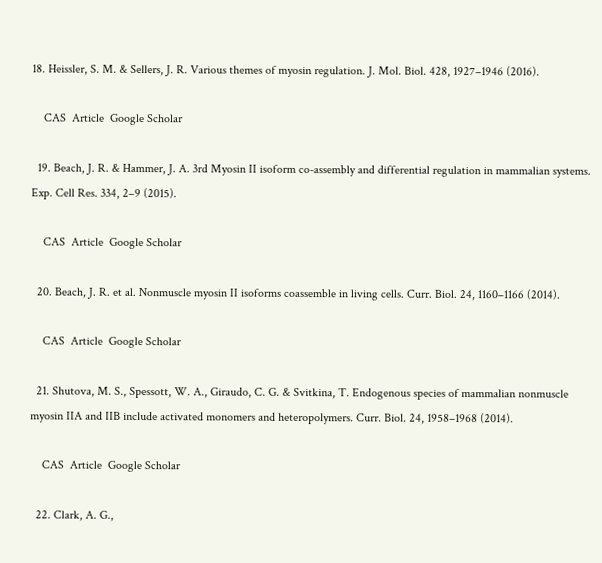18. Heissler, S. M. & Sellers, J. R. Various themes of myosin regulation. J. Mol. Biol. 428, 1927–1946 (2016).

    CAS  Article  Google Scholar

  19. Beach, J. R. & Hammer, J. A. 3rd Myosin II isoform co-assembly and differential regulation in mammalian systems. Exp. Cell Res. 334, 2–9 (2015).

    CAS  Article  Google Scholar

  20. Beach, J. R. et al. Nonmuscle myosin II isoforms coassemble in living cells. Curr. Biol. 24, 1160–1166 (2014).

    CAS  Article  Google Scholar

  21. Shutova, M. S., Spessott, W. A., Giraudo, C. G. & Svitkina, T. Endogenous species of mammalian nonmuscle myosin IIA and IIB include activated monomers and heteropolymers. Curr. Biol. 24, 1958–1968 (2014).

    CAS  Article  Google Scholar

  22. Clark, A. G.,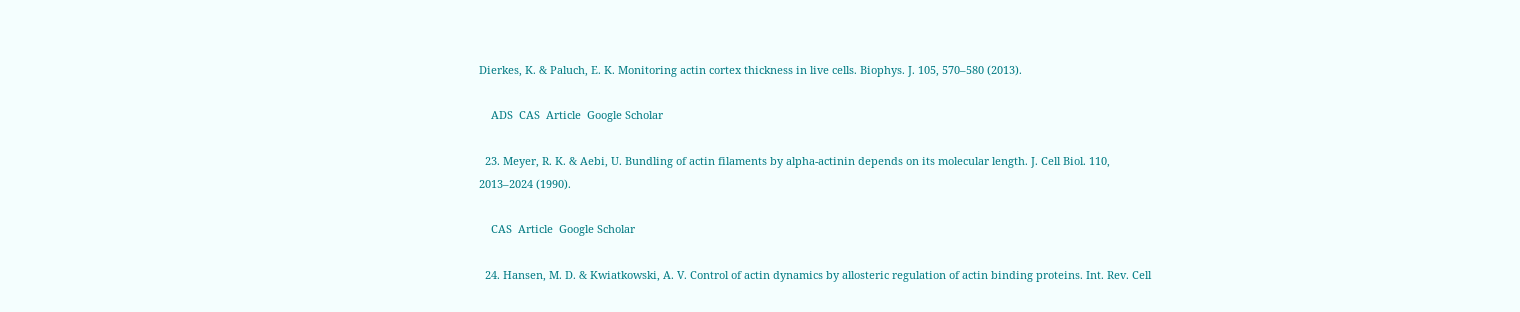Dierkes, K. & Paluch, E. K. Monitoring actin cortex thickness in live cells. Biophys. J. 105, 570–580 (2013).

    ADS  CAS  Article  Google Scholar

  23. Meyer, R. K. & Aebi, U. Bundling of actin filaments by alpha-actinin depends on its molecular length. J. Cell Biol. 110, 2013–2024 (1990).

    CAS  Article  Google Scholar

  24. Hansen, M. D. & Kwiatkowski, A. V. Control of actin dynamics by allosteric regulation of actin binding proteins. Int. Rev. Cell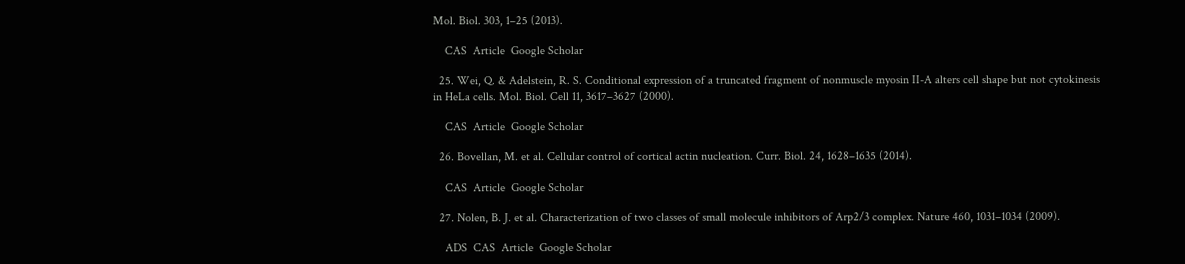Mol. Biol. 303, 1–25 (2013).

    CAS  Article  Google Scholar

  25. Wei, Q. & Adelstein, R. S. Conditional expression of a truncated fragment of nonmuscle myosin II-A alters cell shape but not cytokinesis in HeLa cells. Mol. Biol. Cell 11, 3617–3627 (2000).

    CAS  Article  Google Scholar

  26. Bovellan, M. et al. Cellular control of cortical actin nucleation. Curr. Biol. 24, 1628–1635 (2014).

    CAS  Article  Google Scholar

  27. Nolen, B. J. et al. Characterization of two classes of small molecule inhibitors of Arp2/3 complex. Nature 460, 1031–1034 (2009).

    ADS  CAS  Article  Google Scholar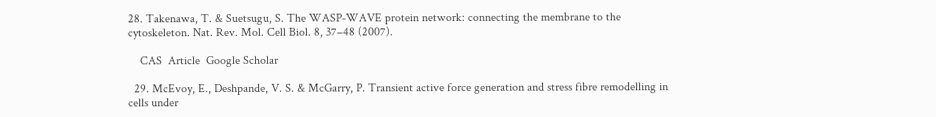28. Takenawa, T. & Suetsugu, S. The WASP-WAVE protein network: connecting the membrane to the cytoskeleton. Nat. Rev. Mol. Cell Biol. 8, 37–48 (2007).

    CAS  Article  Google Scholar

  29. McEvoy, E., Deshpande, V. S. & McGarry, P. Transient active force generation and stress fibre remodelling in cells under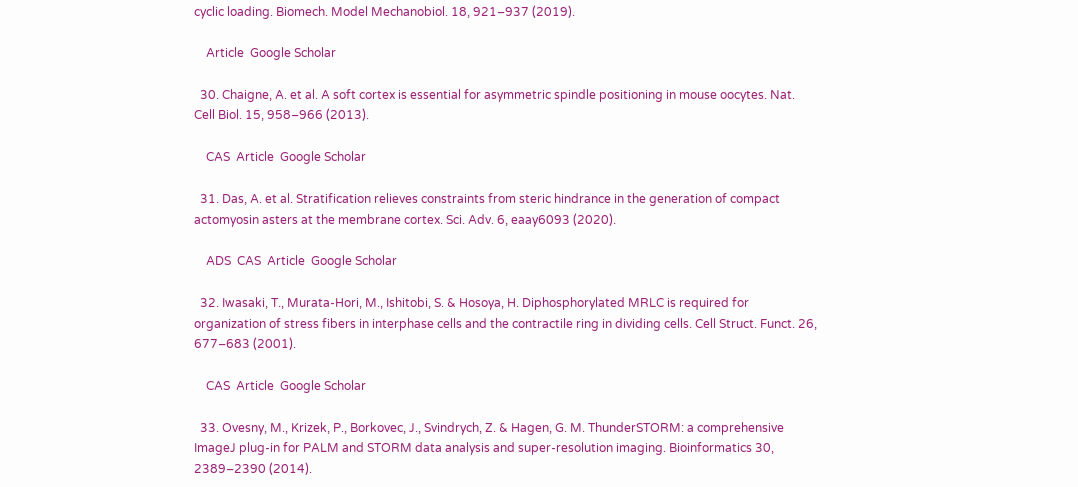cyclic loading. Biomech. Model Mechanobiol. 18, 921–937 (2019).

    Article  Google Scholar

  30. Chaigne, A. et al. A soft cortex is essential for asymmetric spindle positioning in mouse oocytes. Nat. Cell Biol. 15, 958–966 (2013).

    CAS  Article  Google Scholar

  31. Das, A. et al. Stratification relieves constraints from steric hindrance in the generation of compact actomyosin asters at the membrane cortex. Sci. Adv. 6, eaay6093 (2020).

    ADS  CAS  Article  Google Scholar

  32. Iwasaki, T., Murata-Hori, M., Ishitobi, S. & Hosoya, H. Diphosphorylated MRLC is required for organization of stress fibers in interphase cells and the contractile ring in dividing cells. Cell Struct. Funct. 26, 677–683 (2001).

    CAS  Article  Google Scholar

  33. Ovesny, M., Krizek, P., Borkovec, J., Svindrych, Z. & Hagen, G. M. ThunderSTORM: a comprehensive ImageJ plug-in for PALM and STORM data analysis and super-resolution imaging. Bioinformatics 30, 2389–2390 (2014).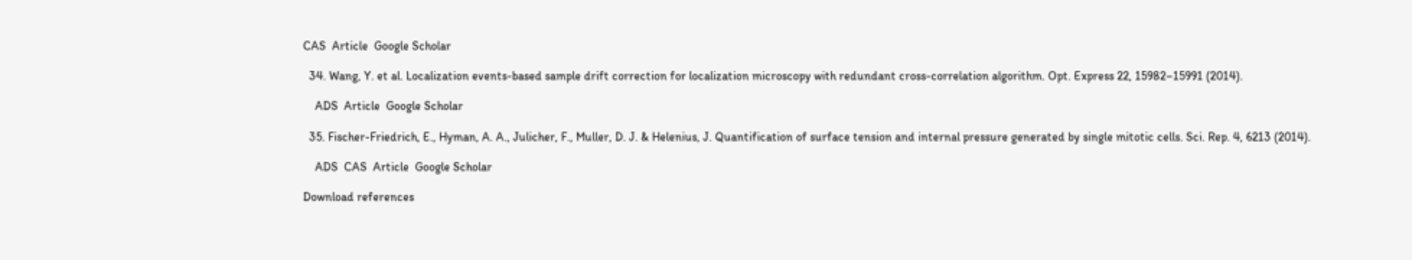CAS  Article  Google Scholar

  34. Wang, Y. et al. Localization events-based sample drift correction for localization microscopy with redundant cross-correlation algorithm. Opt. Express 22, 15982–15991 (2014).

    ADS  Article  Google Scholar

  35. Fischer-Friedrich, E., Hyman, A. A., Julicher, F., Muller, D. J. & Helenius, J. Quantification of surface tension and internal pressure generated by single mitotic cells. Sci. Rep. 4, 6213 (2014).

    ADS  CAS  Article  Google Scholar

Download references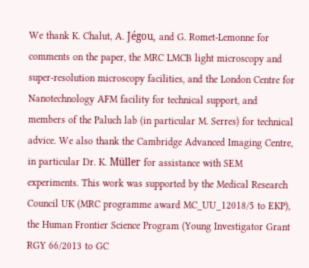We thank K. Chalut, A. Jégou, and G. Romet-Lemonne for comments on the paper, the MRC LMCB light microscopy and super-resolution microscopy facilities, and the London Centre for Nanotechnology AFM facility for technical support, and members of the Paluch lab (in particular M. Serres) for technical advice. We also thank the Cambridge Advanced Imaging Centre, in particular Dr. K. Müller for assistance with SEM experiments. This work was supported by the Medical Research Council UK (MRC programme award MC_UU_12018/5 to EKP), the Human Frontier Science Program (Young Investigator Grant RGY 66/2013 to GC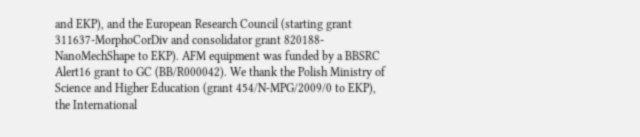and EKP), and the European Research Council (starting grant 311637-MorphoCorDiv and consolidator grant 820188-NanoMechShape to EKP). AFM equipment was funded by a BBSRC Alert16 grant to GC (BB/R000042). We thank the Polish Ministry of Science and Higher Education (grant 454/N-MPG/2009/0 to EKP), the International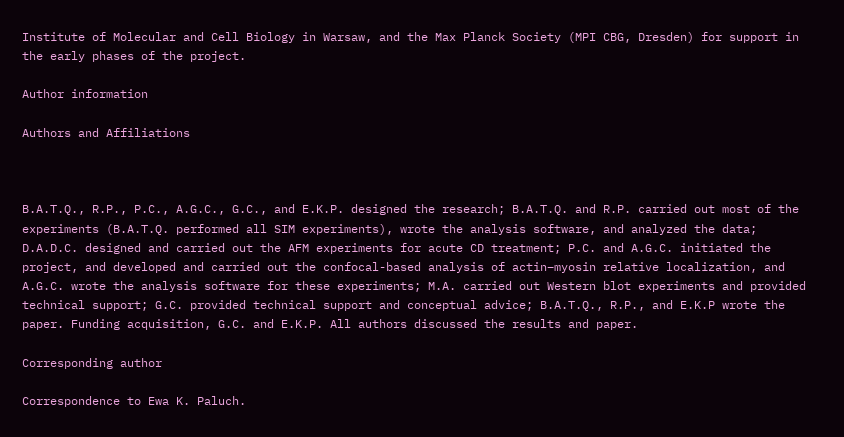Institute of Molecular and Cell Biology in Warsaw, and the Max Planck Society (MPI CBG, Dresden) for support in the early phases of the project.

Author information

Authors and Affiliations



B.A.T.Q., R.P., P.C., A.G.C., G.C., and E.K.P. designed the research; B.A.T.Q. and R.P. carried out most of the experiments (B.A.T.Q. performed all SIM experiments), wrote the analysis software, and analyzed the data; D.A.D.C. designed and carried out the AFM experiments for acute CD treatment; P.C. and A.G.C. initiated the project, and developed and carried out the confocal-based analysis of actin–myosin relative localization, and A.G.C. wrote the analysis software for these experiments; M.A. carried out Western blot experiments and provided technical support; G.C. provided technical support and conceptual advice; B.A.T.Q., R.P., and E.K.P wrote the paper. Funding acquisition, G.C. and E.K.P. All authors discussed the results and paper.

Corresponding author

Correspondence to Ewa K. Paluch.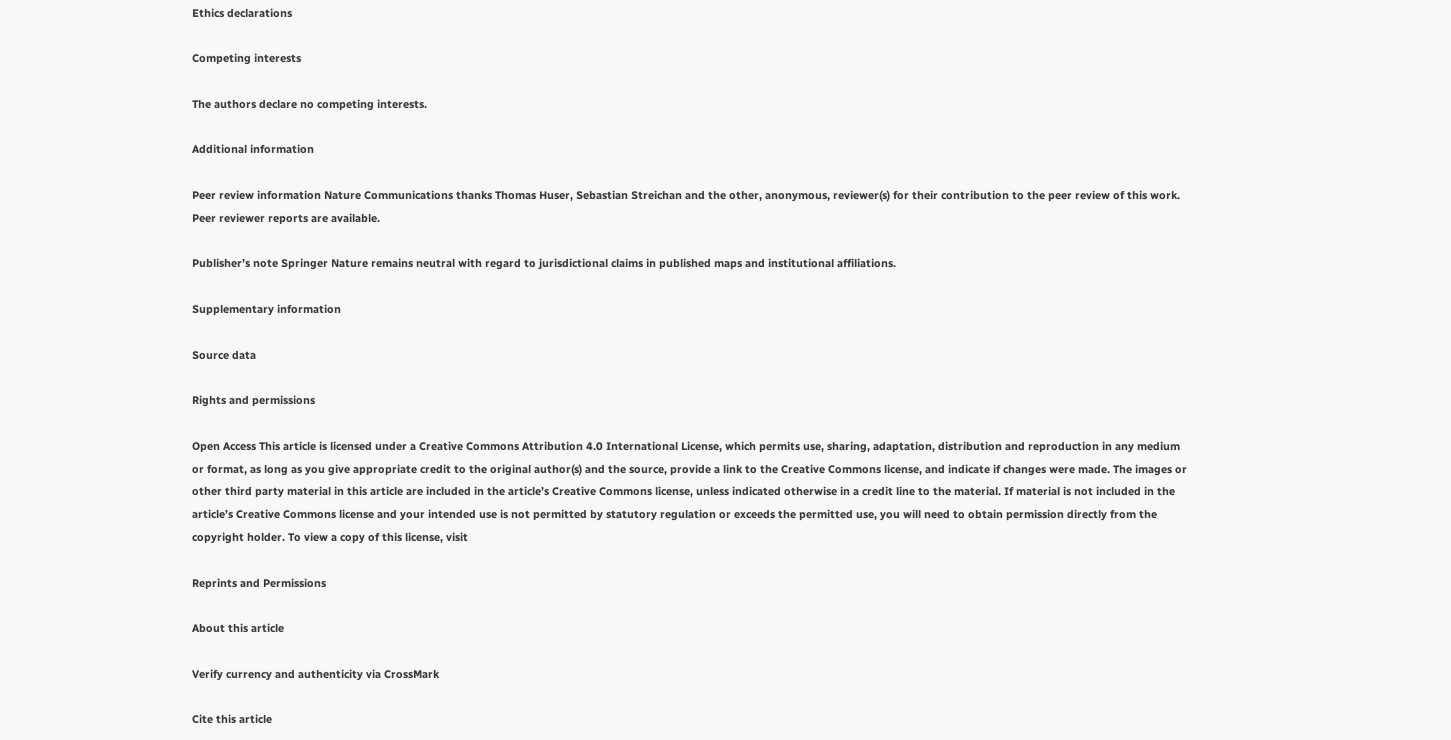Ethics declarations

Competing interests

The authors declare no competing interests.

Additional information

Peer review information Nature Communications thanks Thomas Huser, Sebastian Streichan and the other, anonymous, reviewer(s) for their contribution to the peer review of this work. Peer reviewer reports are available.

Publisher’s note Springer Nature remains neutral with regard to jurisdictional claims in published maps and institutional affiliations.

Supplementary information

Source data

Rights and permissions

Open Access This article is licensed under a Creative Commons Attribution 4.0 International License, which permits use, sharing, adaptation, distribution and reproduction in any medium or format, as long as you give appropriate credit to the original author(s) and the source, provide a link to the Creative Commons license, and indicate if changes were made. The images or other third party material in this article are included in the article’s Creative Commons license, unless indicated otherwise in a credit line to the material. If material is not included in the article’s Creative Commons license and your intended use is not permitted by statutory regulation or exceeds the permitted use, you will need to obtain permission directly from the copyright holder. To view a copy of this license, visit

Reprints and Permissions

About this article

Verify currency and authenticity via CrossMark

Cite this article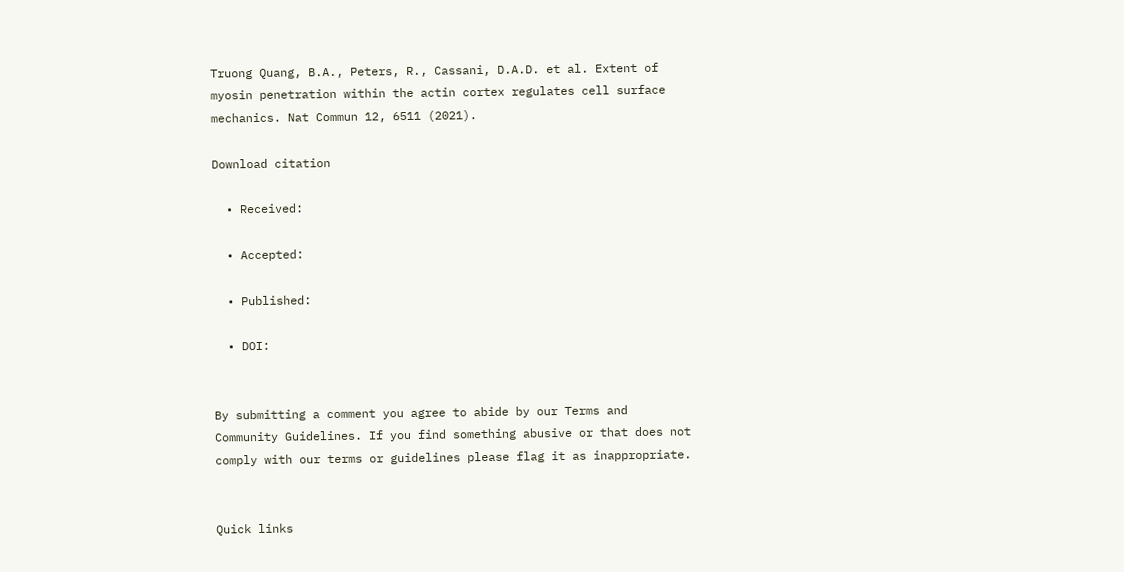Truong Quang, B.A., Peters, R., Cassani, D.A.D. et al. Extent of myosin penetration within the actin cortex regulates cell surface mechanics. Nat Commun 12, 6511 (2021).

Download citation

  • Received:

  • Accepted:

  • Published:

  • DOI:


By submitting a comment you agree to abide by our Terms and Community Guidelines. If you find something abusive or that does not comply with our terms or guidelines please flag it as inappropriate.


Quick links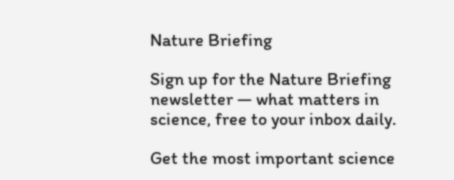Nature Briefing

Sign up for the Nature Briefing newsletter — what matters in science, free to your inbox daily.

Get the most important science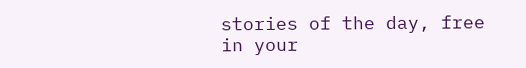stories of the day, free in your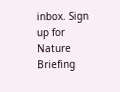inbox. Sign up for Nature Briefing